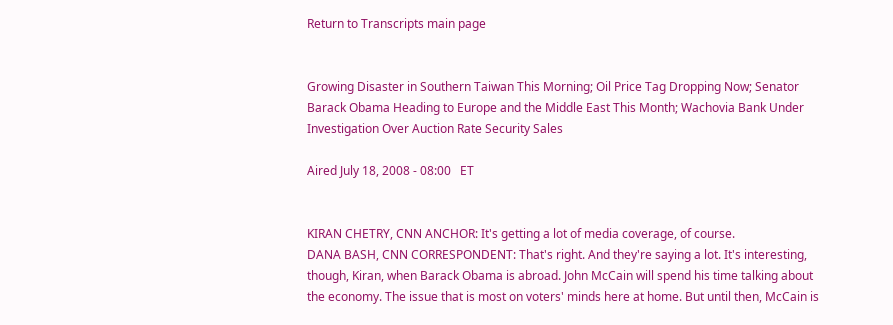Return to Transcripts main page


Growing Disaster in Southern Taiwan This Morning; Oil Price Tag Dropping Now; Senator Barack Obama Heading to Europe and the Middle East This Month; Wachovia Bank Under Investigation Over Auction Rate Security Sales

Aired July 18, 2008 - 08:00   ET


KIRAN CHETRY, CNN ANCHOR: It's getting a lot of media coverage, of course.
DANA BASH, CNN CORRESPONDENT: That's right. And they're saying a lot. It's interesting, though, Kiran, when Barack Obama is abroad. John McCain will spend his time talking about the economy. The issue that is most on voters' minds here at home. But until then, McCain is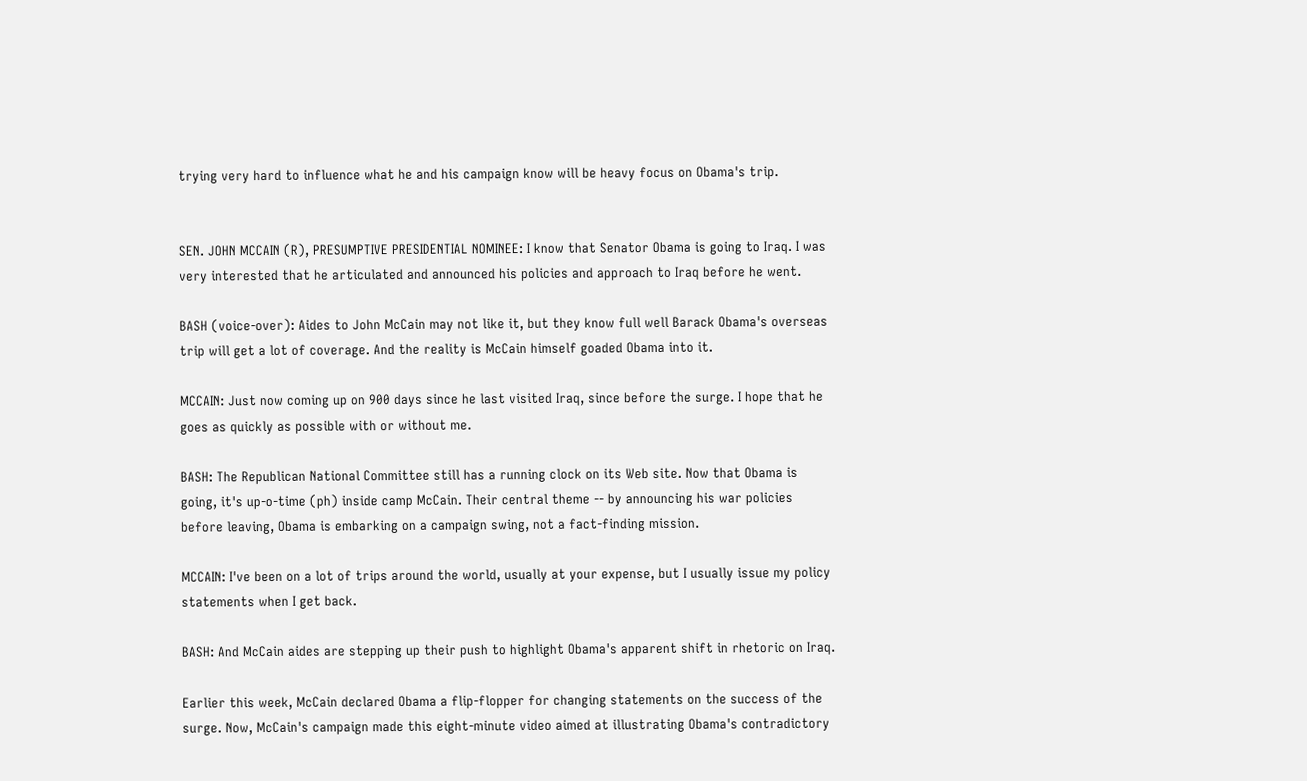trying very hard to influence what he and his campaign know will be heavy focus on Obama's trip.


SEN. JOHN MCCAIN (R), PRESUMPTIVE PRESIDENTIAL NOMINEE: I know that Senator Obama is going to Iraq. I was very interested that he articulated and announced his policies and approach to Iraq before he went.

BASH (voice-over): Aides to John McCain may not like it, but they know full well Barack Obama's overseas trip will get a lot of coverage. And the reality is McCain himself goaded Obama into it.

MCCAIN: Just now coming up on 900 days since he last visited Iraq, since before the surge. I hope that he goes as quickly as possible with or without me.

BASH: The Republican National Committee still has a running clock on its Web site. Now that Obama is going, it's up-o-time (ph) inside camp McCain. Their central theme -- by announcing his war policies before leaving, Obama is embarking on a campaign swing, not a fact-finding mission.

MCCAIN: I've been on a lot of trips around the world, usually at your expense, but I usually issue my policy statements when I get back.

BASH: And McCain aides are stepping up their push to highlight Obama's apparent shift in rhetoric on Iraq.

Earlier this week, McCain declared Obama a flip-flopper for changing statements on the success of the surge. Now, McCain's campaign made this eight-minute video aimed at illustrating Obama's contradictory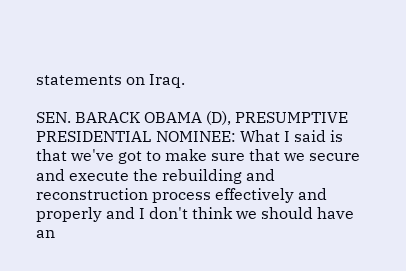statements on Iraq.

SEN. BARACK OBAMA (D), PRESUMPTIVE PRESIDENTIAL NOMINEE: What I said is that we've got to make sure that we secure and execute the rebuilding and reconstruction process effectively and properly and I don't think we should have an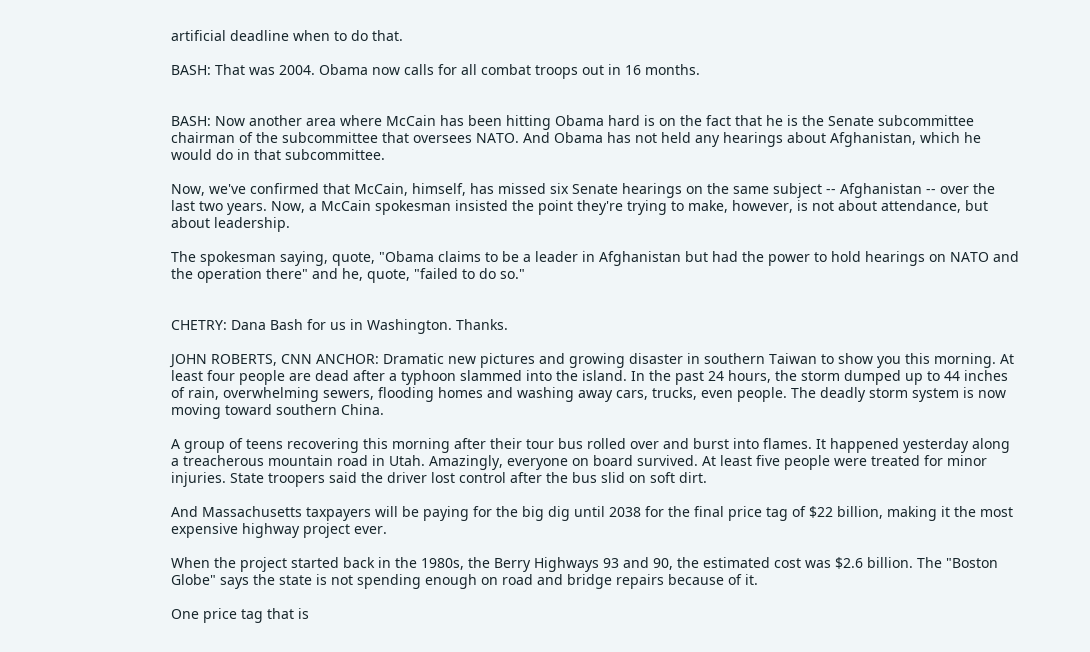artificial deadline when to do that.

BASH: That was 2004. Obama now calls for all combat troops out in 16 months.


BASH: Now another area where McCain has been hitting Obama hard is on the fact that he is the Senate subcommittee chairman of the subcommittee that oversees NATO. And Obama has not held any hearings about Afghanistan, which he would do in that subcommittee.

Now, we've confirmed that McCain, himself, has missed six Senate hearings on the same subject -- Afghanistan -- over the last two years. Now, a McCain spokesman insisted the point they're trying to make, however, is not about attendance, but about leadership.

The spokesman saying, quote, "Obama claims to be a leader in Afghanistan but had the power to hold hearings on NATO and the operation there" and he, quote, "failed to do so."


CHETRY: Dana Bash for us in Washington. Thanks.

JOHN ROBERTS, CNN ANCHOR: Dramatic new pictures and growing disaster in southern Taiwan to show you this morning. At least four people are dead after a typhoon slammed into the island. In the past 24 hours, the storm dumped up to 44 inches of rain, overwhelming sewers, flooding homes and washing away cars, trucks, even people. The deadly storm system is now moving toward southern China.

A group of teens recovering this morning after their tour bus rolled over and burst into flames. It happened yesterday along a treacherous mountain road in Utah. Amazingly, everyone on board survived. At least five people were treated for minor injuries. State troopers said the driver lost control after the bus slid on soft dirt.

And Massachusetts taxpayers will be paying for the big dig until 2038 for the final price tag of $22 billion, making it the most expensive highway project ever.

When the project started back in the 1980s, the Berry Highways 93 and 90, the estimated cost was $2.6 billion. The "Boston Globe" says the state is not spending enough on road and bridge repairs because of it.

One price tag that is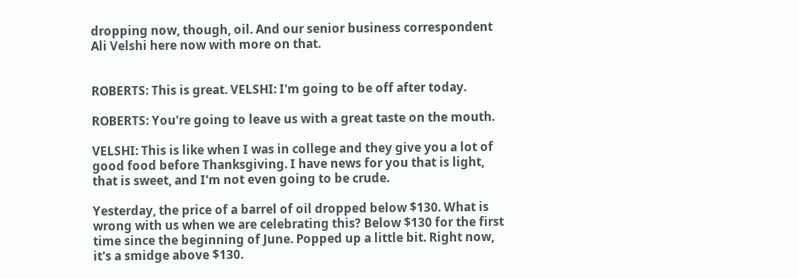dropping now, though, oil. And our senior business correspondent Ali Velshi here now with more on that.


ROBERTS: This is great. VELSHI: I'm going to be off after today.

ROBERTS: You're going to leave us with a great taste on the mouth.

VELSHI: This is like when I was in college and they give you a lot of good food before Thanksgiving. I have news for you that is light, that is sweet, and I'm not even going to be crude.

Yesterday, the price of a barrel of oil dropped below $130. What is wrong with us when we are celebrating this? Below $130 for the first time since the beginning of June. Popped up a little bit. Right now, it's a smidge above $130.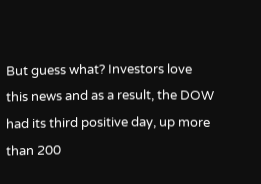But guess what? Investors love this news and as a result, the DOW had its third positive day, up more than 200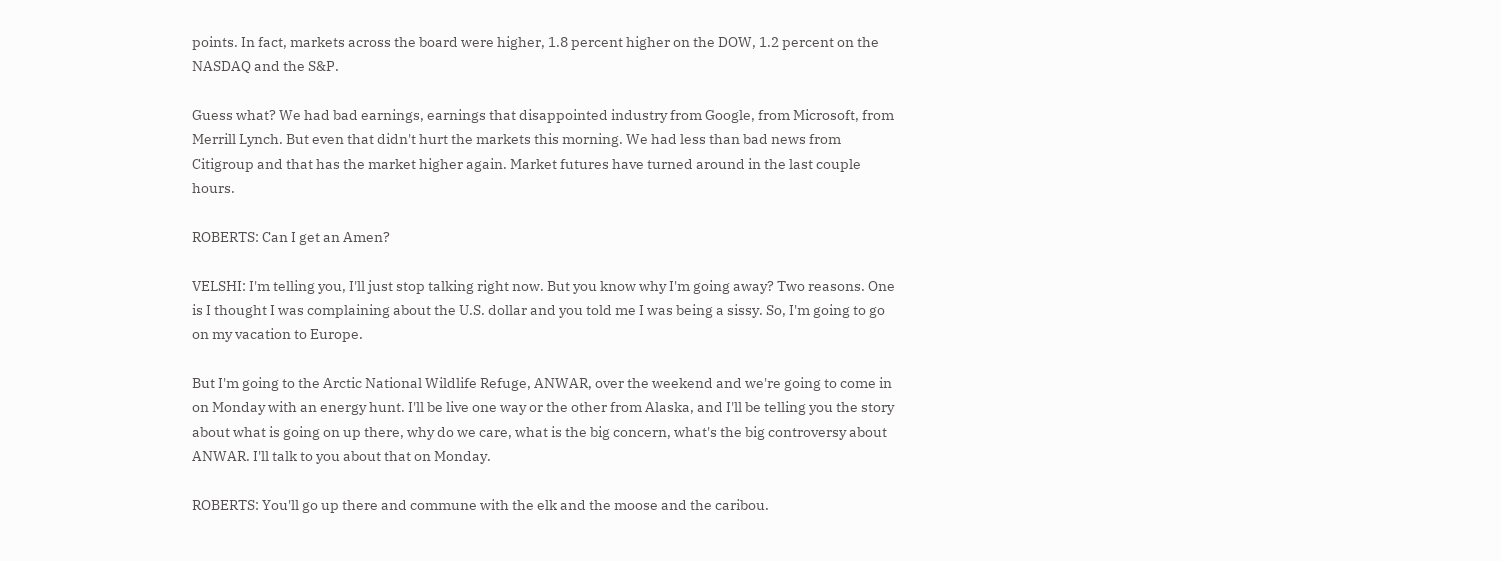points. In fact, markets across the board were higher, 1.8 percent higher on the DOW, 1.2 percent on the NASDAQ and the S&P.

Guess what? We had bad earnings, earnings that disappointed industry from Google, from Microsoft, from Merrill Lynch. But even that didn't hurt the markets this morning. We had less than bad news from Citigroup and that has the market higher again. Market futures have turned around in the last couple hours.

ROBERTS: Can I get an Amen?

VELSHI: I'm telling you, I'll just stop talking right now. But you know why I'm going away? Two reasons. One is I thought I was complaining about the U.S. dollar and you told me I was being a sissy. So, I'm going to go on my vacation to Europe.

But I'm going to the Arctic National Wildlife Refuge, ANWAR, over the weekend and we're going to come in on Monday with an energy hunt. I'll be live one way or the other from Alaska, and I'll be telling you the story about what is going on up there, why do we care, what is the big concern, what's the big controversy about ANWAR. I'll talk to you about that on Monday.

ROBERTS: You'll go up there and commune with the elk and the moose and the caribou.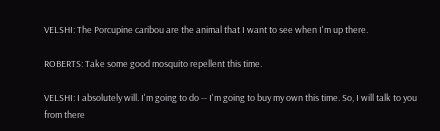VELSHI: The Porcupine caribou are the animal that I want to see when I'm up there.

ROBERTS: Take some good mosquito repellent this time.

VELSHI: I absolutely will. I'm going to do -- I'm going to buy my own this time. So, I will talk to you from there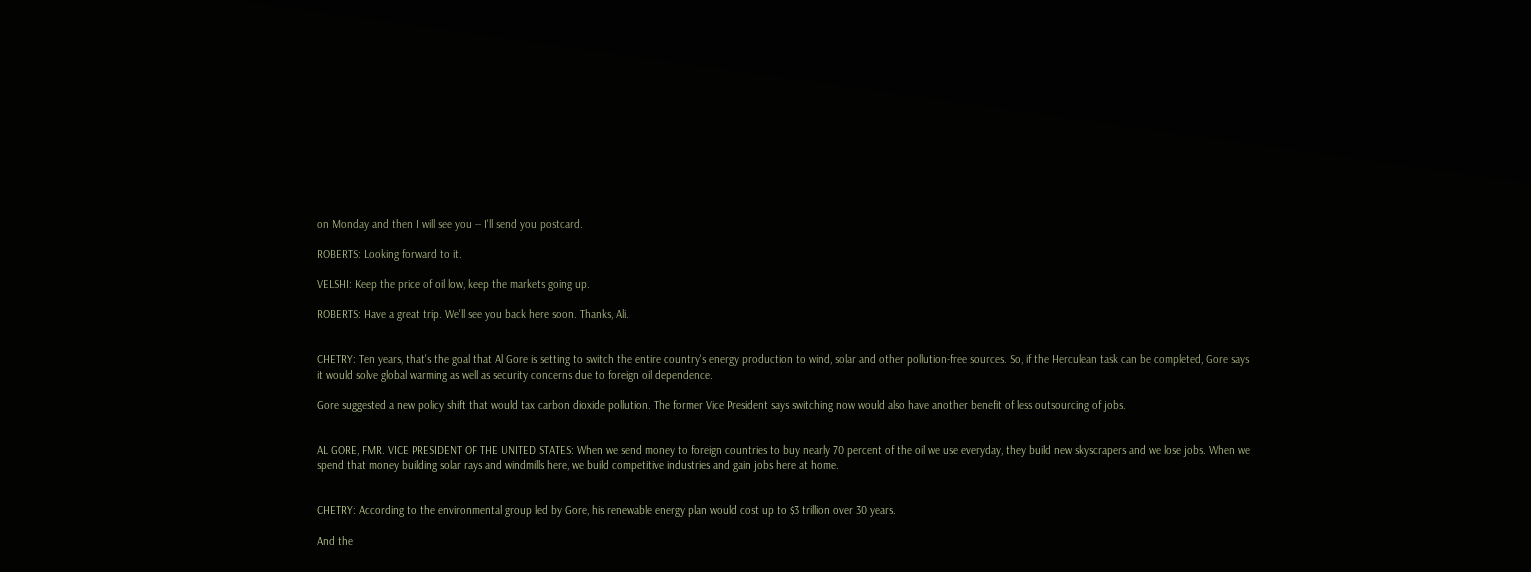on Monday and then I will see you -- I'll send you postcard.

ROBERTS: Looking forward to it.

VELSHI: Keep the price of oil low, keep the markets going up.

ROBERTS: Have a great trip. We'll see you back here soon. Thanks, Ali.


CHETRY: Ten years, that's the goal that Al Gore is setting to switch the entire country's energy production to wind, solar and other pollution-free sources. So, if the Herculean task can be completed, Gore says it would solve global warming as well as security concerns due to foreign oil dependence.

Gore suggested a new policy shift that would tax carbon dioxide pollution. The former Vice President says switching now would also have another benefit of less outsourcing of jobs.


AL GORE, FMR. VICE PRESIDENT OF THE UNITED STATES: When we send money to foreign countries to buy nearly 70 percent of the oil we use everyday, they build new skyscrapers and we lose jobs. When we spend that money building solar rays and windmills here, we build competitive industries and gain jobs here at home.


CHETRY: According to the environmental group led by Gore, his renewable energy plan would cost up to $3 trillion over 30 years.

And the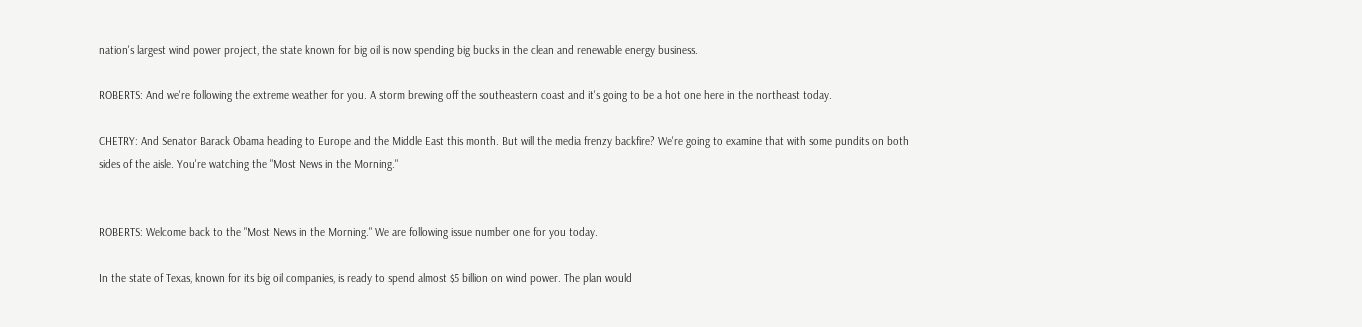nation's largest wind power project, the state known for big oil is now spending big bucks in the clean and renewable energy business.

ROBERTS: And we're following the extreme weather for you. A storm brewing off the southeastern coast and it's going to be a hot one here in the northeast today.

CHETRY: And Senator Barack Obama heading to Europe and the Middle East this month. But will the media frenzy backfire? We're going to examine that with some pundits on both sides of the aisle. You're watching the "Most News in the Morning."


ROBERTS: Welcome back to the "Most News in the Morning." We are following issue number one for you today.

In the state of Texas, known for its big oil companies, is ready to spend almost $5 billion on wind power. The plan would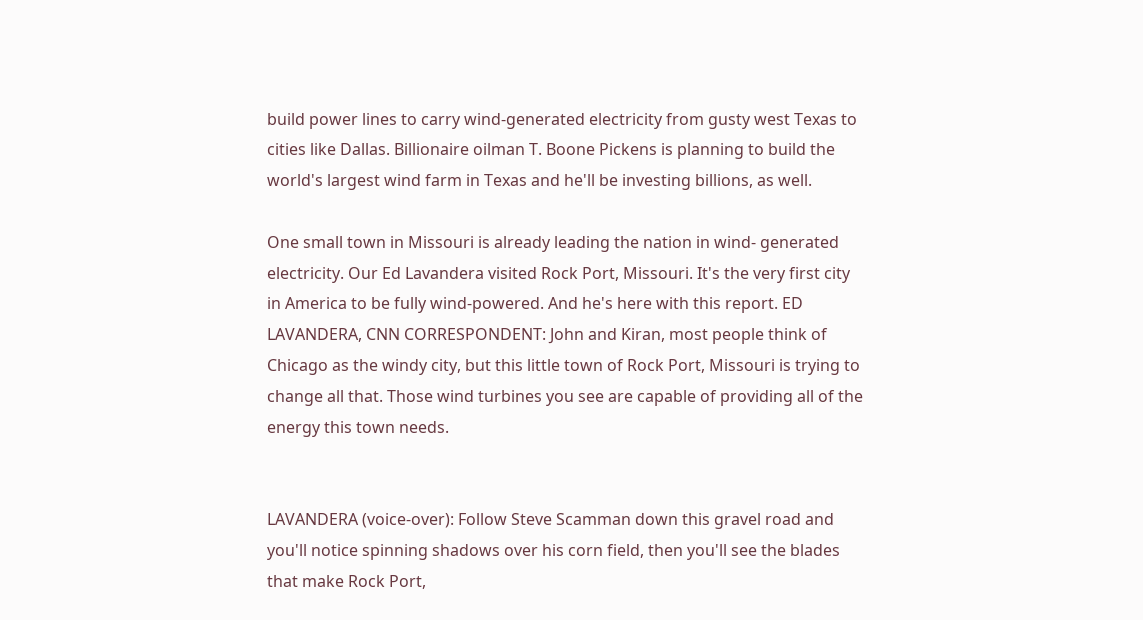build power lines to carry wind-generated electricity from gusty west Texas to cities like Dallas. Billionaire oilman T. Boone Pickens is planning to build the world's largest wind farm in Texas and he'll be investing billions, as well.

One small town in Missouri is already leading the nation in wind- generated electricity. Our Ed Lavandera visited Rock Port, Missouri. It's the very first city in America to be fully wind-powered. And he's here with this report. ED LAVANDERA, CNN CORRESPONDENT: John and Kiran, most people think of Chicago as the windy city, but this little town of Rock Port, Missouri is trying to change all that. Those wind turbines you see are capable of providing all of the energy this town needs.


LAVANDERA (voice-over): Follow Steve Scamman down this gravel road and you'll notice spinning shadows over his corn field, then you'll see the blades that make Rock Port,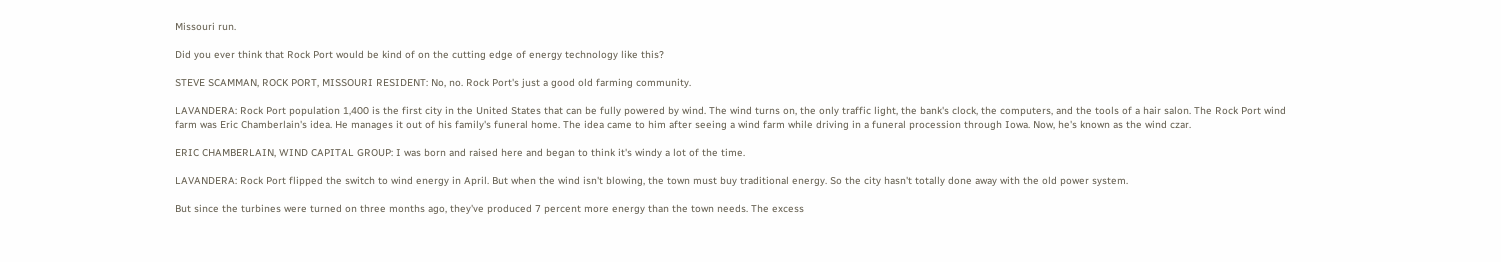Missouri run.

Did you ever think that Rock Port would be kind of on the cutting edge of energy technology like this?

STEVE SCAMMAN, ROCK PORT, MISSOURI RESIDENT: No, no. Rock Port's just a good old farming community.

LAVANDERA: Rock Port population 1,400 is the first city in the United States that can be fully powered by wind. The wind turns on, the only traffic light, the bank's clock, the computers, and the tools of a hair salon. The Rock Port wind farm was Eric Chamberlain's idea. He manages it out of his family's funeral home. The idea came to him after seeing a wind farm while driving in a funeral procession through Iowa. Now, he's known as the wind czar.

ERIC CHAMBERLAIN, WIND CAPITAL GROUP: I was born and raised here and began to think it's windy a lot of the time.

LAVANDERA: Rock Port flipped the switch to wind energy in April. But when the wind isn't blowing, the town must buy traditional energy. So the city hasn't totally done away with the old power system.

But since the turbines were turned on three months ago, they've produced 7 percent more energy than the town needs. The excess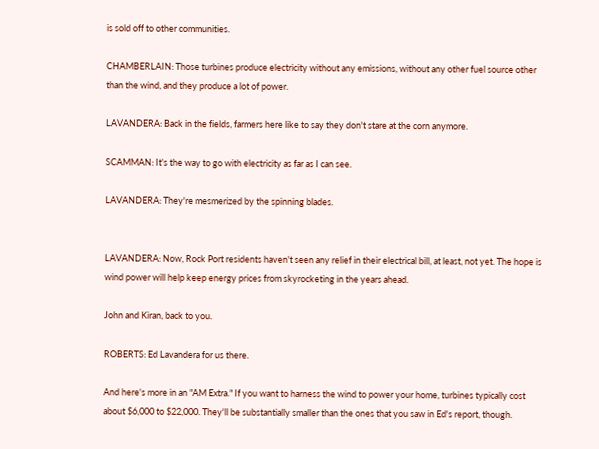is sold off to other communities.

CHAMBERLAIN: Those turbines produce electricity without any emissions, without any other fuel source other than the wind, and they produce a lot of power.

LAVANDERA: Back in the fields, farmers here like to say they don't stare at the corn anymore.

SCAMMAN: It's the way to go with electricity as far as I can see.

LAVANDERA: They're mesmerized by the spinning blades.


LAVANDERA: Now, Rock Port residents haven't seen any relief in their electrical bill, at least, not yet. The hope is wind power will help keep energy prices from skyrocketing in the years ahead.

John and Kiran, back to you.

ROBERTS: Ed Lavandera for us there.

And here's more in an "AM Extra." If you want to harness the wind to power your home, turbines typically cost about $6,000 to $22,000. They'll be substantially smaller than the ones that you saw in Ed's report, though.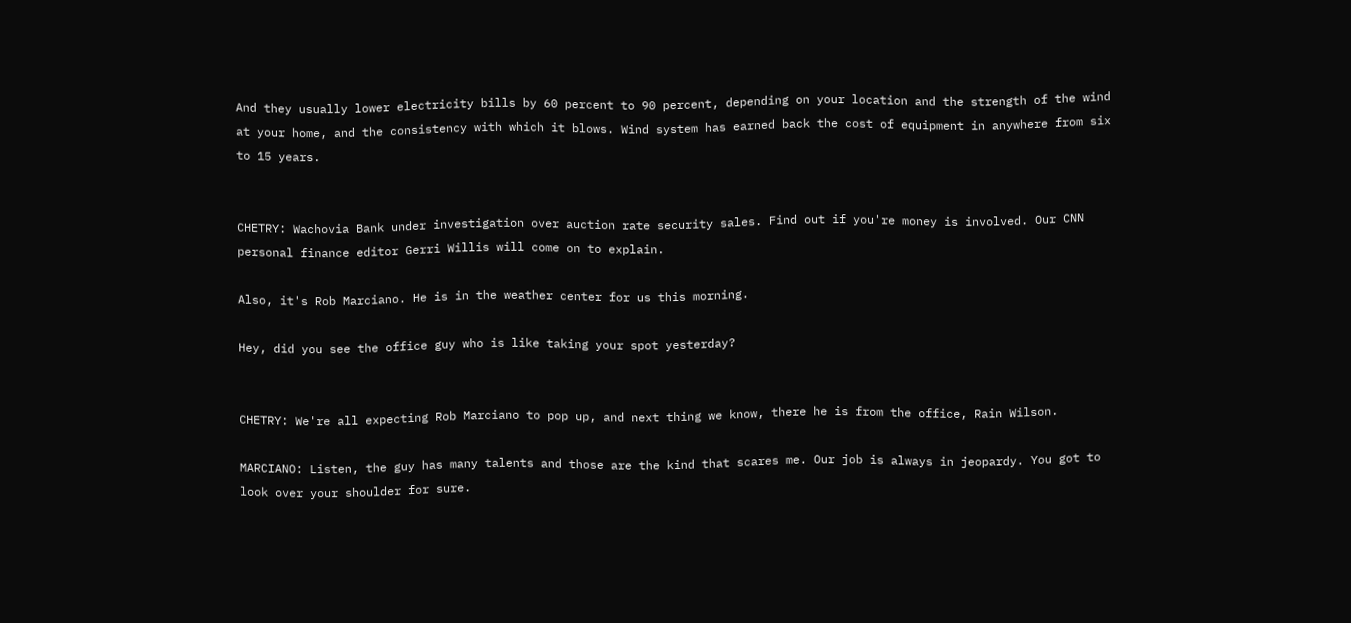And they usually lower electricity bills by 60 percent to 90 percent, depending on your location and the strength of the wind at your home, and the consistency with which it blows. Wind system has earned back the cost of equipment in anywhere from six to 15 years.


CHETRY: Wachovia Bank under investigation over auction rate security sales. Find out if you're money is involved. Our CNN personal finance editor Gerri Willis will come on to explain.

Also, it's Rob Marciano. He is in the weather center for us this morning.

Hey, did you see the office guy who is like taking your spot yesterday?


CHETRY: We're all expecting Rob Marciano to pop up, and next thing we know, there he is from the office, Rain Wilson.

MARCIANO: Listen, the guy has many talents and those are the kind that scares me. Our job is always in jeopardy. You got to look over your shoulder for sure.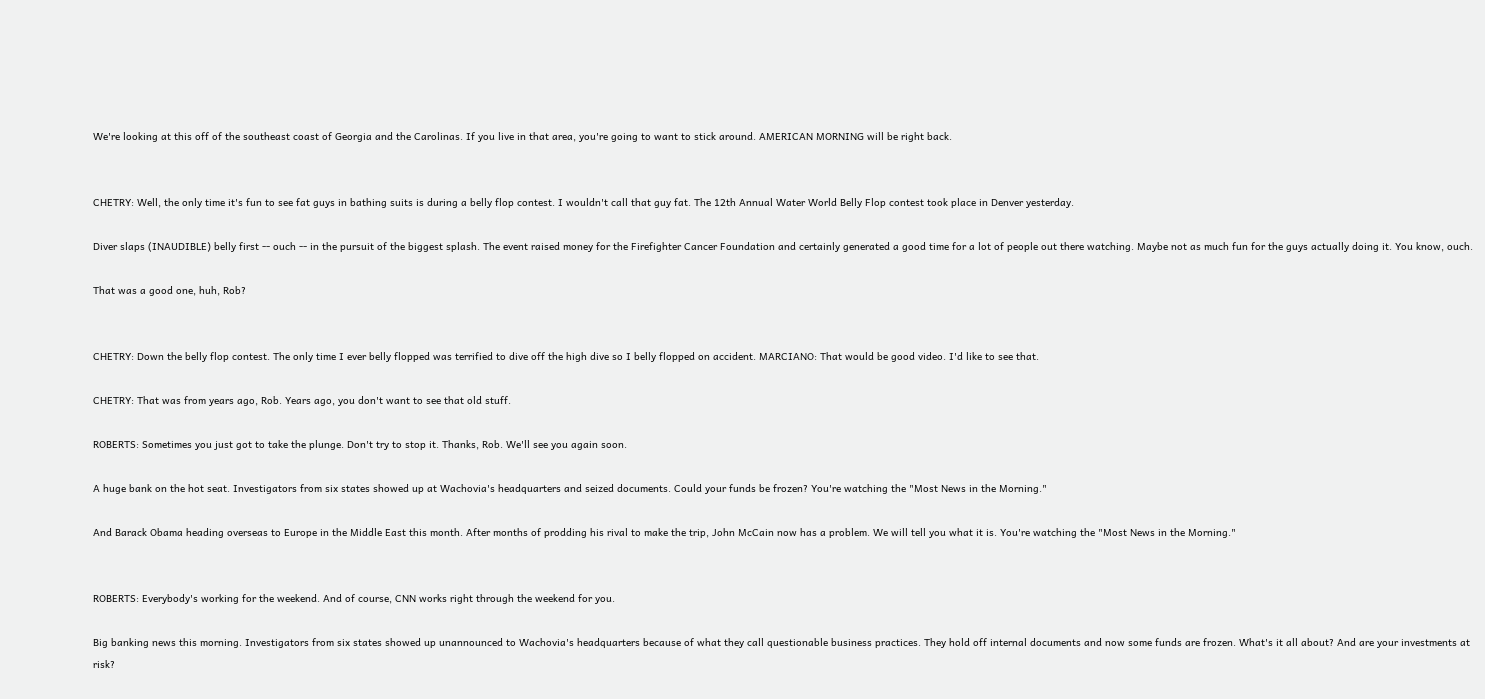We're looking at this off of the southeast coast of Georgia and the Carolinas. If you live in that area, you're going to want to stick around. AMERICAN MORNING will be right back.


CHETRY: Well, the only time it's fun to see fat guys in bathing suits is during a belly flop contest. I wouldn't call that guy fat. The 12th Annual Water World Belly Flop contest took place in Denver yesterday.

Diver slaps (INAUDIBLE) belly first -- ouch -- in the pursuit of the biggest splash. The event raised money for the Firefighter Cancer Foundation and certainly generated a good time for a lot of people out there watching. Maybe not as much fun for the guys actually doing it. You know, ouch.

That was a good one, huh, Rob?


CHETRY: Down the belly flop contest. The only time I ever belly flopped was terrified to dive off the high dive so I belly flopped on accident. MARCIANO: That would be good video. I'd like to see that.

CHETRY: That was from years ago, Rob. Years ago, you don't want to see that old stuff.

ROBERTS: Sometimes you just got to take the plunge. Don't try to stop it. Thanks, Rob. We'll see you again soon.

A huge bank on the hot seat. Investigators from six states showed up at Wachovia's headquarters and seized documents. Could your funds be frozen? You're watching the "Most News in the Morning."

And Barack Obama heading overseas to Europe in the Middle East this month. After months of prodding his rival to make the trip, John McCain now has a problem. We will tell you what it is. You're watching the "Most News in the Morning."


ROBERTS: Everybody's working for the weekend. And of course, CNN works right through the weekend for you.

Big banking news this morning. Investigators from six states showed up unannounced to Wachovia's headquarters because of what they call questionable business practices. They hold off internal documents and now some funds are frozen. What's it all about? And are your investments at risk?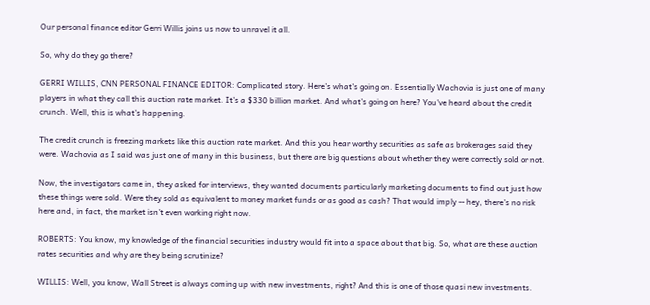Our personal finance editor Gerri Willis joins us now to unravel it all.

So, why do they go there?

GERRI WILLIS, CNN PERSONAL FINANCE EDITOR: Complicated story. Here's what's going on. Essentially Wachovia is just one of many players in what they call this auction rate market. It's a $330 billion market. And what's going on here? You've heard about the credit crunch. Well, this is what's happening.

The credit crunch is freezing markets like this auction rate market. And this you hear worthy securities as safe as brokerages said they were. Wachovia as I said was just one of many in this business, but there are big questions about whether they were correctly sold or not.

Now, the investigators came in, they asked for interviews, they wanted documents particularly marketing documents to find out just how these things were sold. Were they sold as equivalent to money market funds or as good as cash? That would imply -- hey, there's no risk here and, in fact, the market isn't even working right now.

ROBERTS: You know, my knowledge of the financial securities industry would fit into a space about that big. So, what are these auction rates securities and why are they being scrutinize?

WILLIS: Well, you know, Wall Street is always coming up with new investments, right? And this is one of those quasi new investments.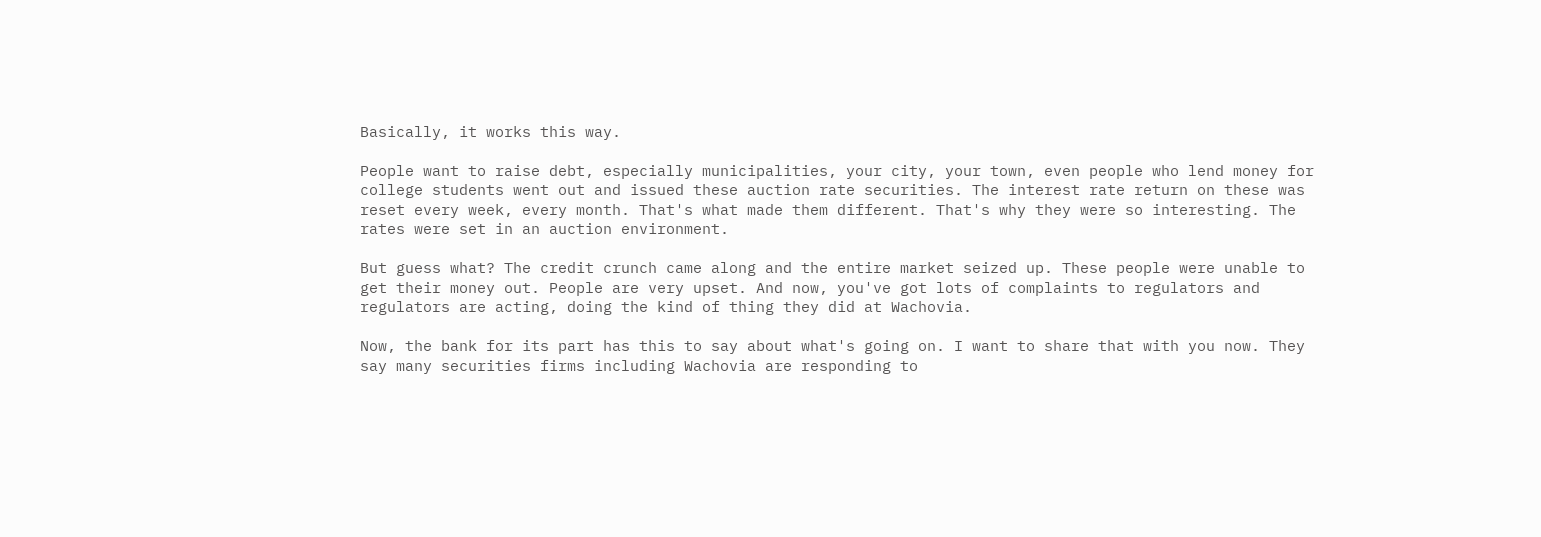Basically, it works this way.

People want to raise debt, especially municipalities, your city, your town, even people who lend money for college students went out and issued these auction rate securities. The interest rate return on these was reset every week, every month. That's what made them different. That's why they were so interesting. The rates were set in an auction environment.

But guess what? The credit crunch came along and the entire market seized up. These people were unable to get their money out. People are very upset. And now, you've got lots of complaints to regulators and regulators are acting, doing the kind of thing they did at Wachovia.

Now, the bank for its part has this to say about what's going on. I want to share that with you now. They say many securities firms including Wachovia are responding to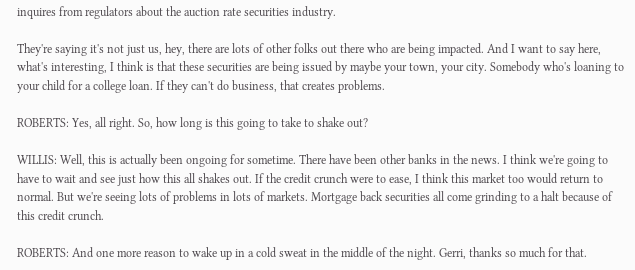inquires from regulators about the auction rate securities industry.

They're saying it's not just us, hey, there are lots of other folks out there who are being impacted. And I want to say here, what's interesting, I think is that these securities are being issued by maybe your town, your city. Somebody who's loaning to your child for a college loan. If they can't do business, that creates problems.

ROBERTS: Yes, all right. So, how long is this going to take to shake out?

WILLIS: Well, this is actually been ongoing for sometime. There have been other banks in the news. I think we're going to have to wait and see just how this all shakes out. If the credit crunch were to ease, I think this market too would return to normal. But we're seeing lots of problems in lots of markets. Mortgage back securities all come grinding to a halt because of this credit crunch.

ROBERTS: And one more reason to wake up in a cold sweat in the middle of the night. Gerri, thanks so much for that.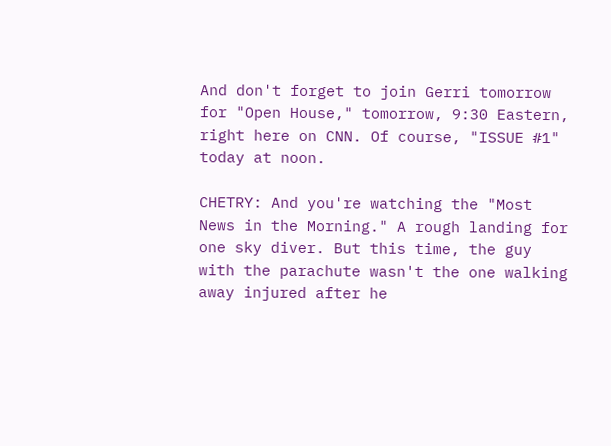And don't forget to join Gerri tomorrow for "Open House," tomorrow, 9:30 Eastern, right here on CNN. Of course, "ISSUE #1" today at noon.

CHETRY: And you're watching the "Most News in the Morning." A rough landing for one sky diver. But this time, the guy with the parachute wasn't the one walking away injured after he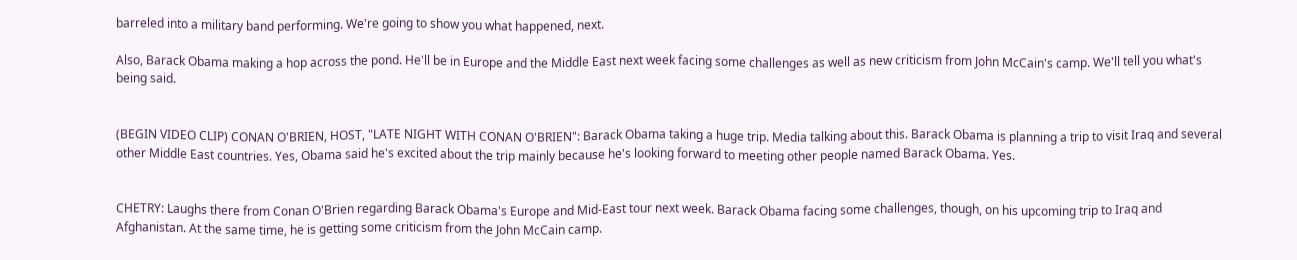barreled into a military band performing. We're going to show you what happened, next.

Also, Barack Obama making a hop across the pond. He'll be in Europe and the Middle East next week facing some challenges as well as new criticism from John McCain's camp. We'll tell you what's being said.


(BEGIN VIDEO CLIP) CONAN O'BRIEN, HOST, "LATE NIGHT WITH CONAN O'BRIEN": Barack Obama taking a huge trip. Media talking about this. Barack Obama is planning a trip to visit Iraq and several other Middle East countries. Yes, Obama said he's excited about the trip mainly because he's looking forward to meeting other people named Barack Obama. Yes.


CHETRY: Laughs there from Conan O'Brien regarding Barack Obama's Europe and Mid-East tour next week. Barack Obama facing some challenges, though, on his upcoming trip to Iraq and Afghanistan. At the same time, he is getting some criticism from the John McCain camp.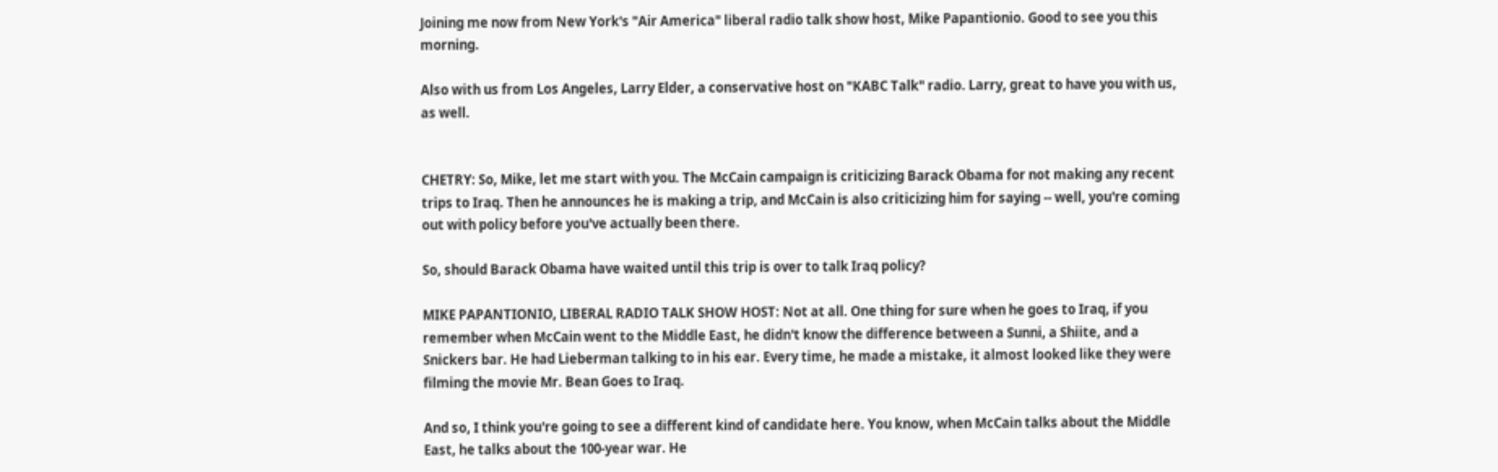Joining me now from New York's "Air America" liberal radio talk show host, Mike Papantionio. Good to see you this morning.

Also with us from Los Angeles, Larry Elder, a conservative host on "KABC Talk" radio. Larry, great to have you with us, as well.


CHETRY: So, Mike, let me start with you. The McCain campaign is criticizing Barack Obama for not making any recent trips to Iraq. Then he announces he is making a trip, and McCain is also criticizing him for saying -- well, you're coming out with policy before you've actually been there.

So, should Barack Obama have waited until this trip is over to talk Iraq policy?

MIKE PAPANTIONIO, LIBERAL RADIO TALK SHOW HOST: Not at all. One thing for sure when he goes to Iraq, if you remember when McCain went to the Middle East, he didn't know the difference between a Sunni, a Shiite, and a Snickers bar. He had Lieberman talking to in his ear. Every time, he made a mistake, it almost looked like they were filming the movie Mr. Bean Goes to Iraq.

And so, I think you're going to see a different kind of candidate here. You know, when McCain talks about the Middle East, he talks about the 100-year war. He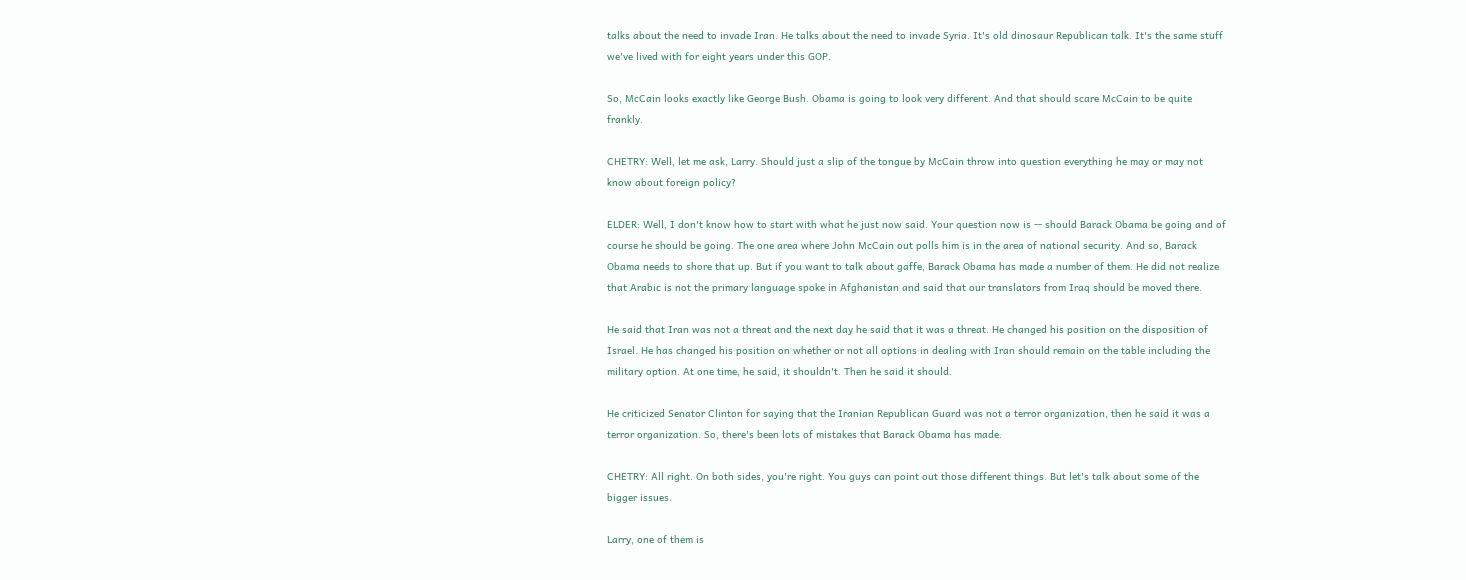talks about the need to invade Iran. He talks about the need to invade Syria. It's old dinosaur Republican talk. It's the same stuff we've lived with for eight years under this GOP.

So, McCain looks exactly like George Bush. Obama is going to look very different. And that should scare McCain to be quite frankly.

CHETRY: Well, let me ask, Larry. Should just a slip of the tongue by McCain throw into question everything he may or may not know about foreign policy?

ELDER: Well, I don't know how to start with what he just now said. Your question now is -- should Barack Obama be going and of course he should be going. The one area where John McCain out polls him is in the area of national security. And so, Barack Obama needs to shore that up. But if you want to talk about gaffe, Barack Obama has made a number of them. He did not realize that Arabic is not the primary language spoke in Afghanistan and said that our translators from Iraq should be moved there.

He said that Iran was not a threat and the next day he said that it was a threat. He changed his position on the disposition of Israel. He has changed his position on whether or not all options in dealing with Iran should remain on the table including the military option. At one time, he said, it shouldn't. Then he said it should.

He criticized Senator Clinton for saying that the Iranian Republican Guard was not a terror organization, then he said it was a terror organization. So, there's been lots of mistakes that Barack Obama has made.

CHETRY: All right. On both sides, you're right. You guys can point out those different things. But let's talk about some of the bigger issues.

Larry, one of them is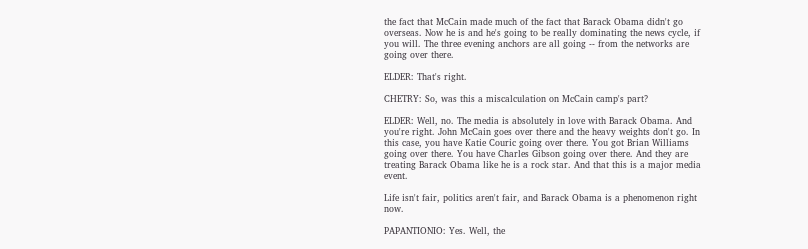the fact that McCain made much of the fact that Barack Obama didn't go overseas. Now he is and he's going to be really dominating the news cycle, if you will. The three evening anchors are all going -- from the networks are going over there.

ELDER: That's right.

CHETRY: So, was this a miscalculation on McCain camp's part?

ELDER: Well, no. The media is absolutely in love with Barack Obama. And you're right. John McCain goes over there and the heavy weights don't go. In this case, you have Katie Couric going over there. You got Brian Williams going over there. You have Charles Gibson going over there. And they are treating Barack Obama like he is a rock star. And that this is a major media event.

Life isn't fair, politics aren't fair, and Barack Obama is a phenomenon right now.

PAPANTIONIO: Yes. Well, the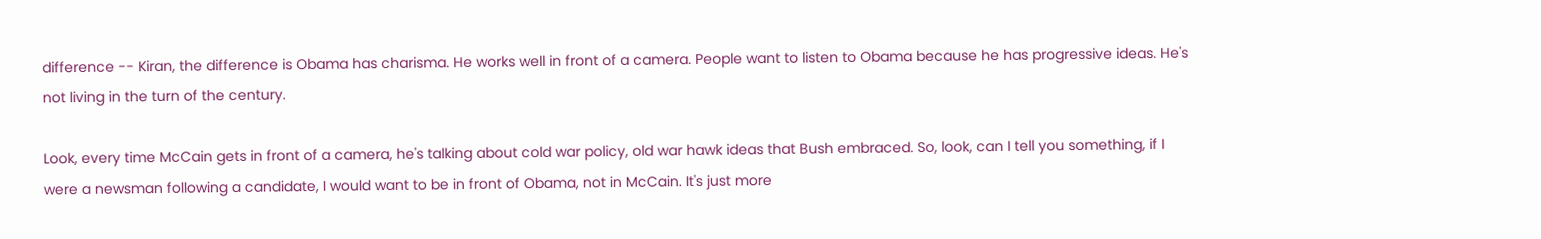difference -- Kiran, the difference is Obama has charisma. He works well in front of a camera. People want to listen to Obama because he has progressive ideas. He's not living in the turn of the century.

Look, every time McCain gets in front of a camera, he's talking about cold war policy, old war hawk ideas that Bush embraced. So, look, can I tell you something, if I were a newsman following a candidate, I would want to be in front of Obama, not in McCain. It's just more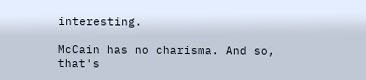interesting.

McCain has no charisma. And so, that's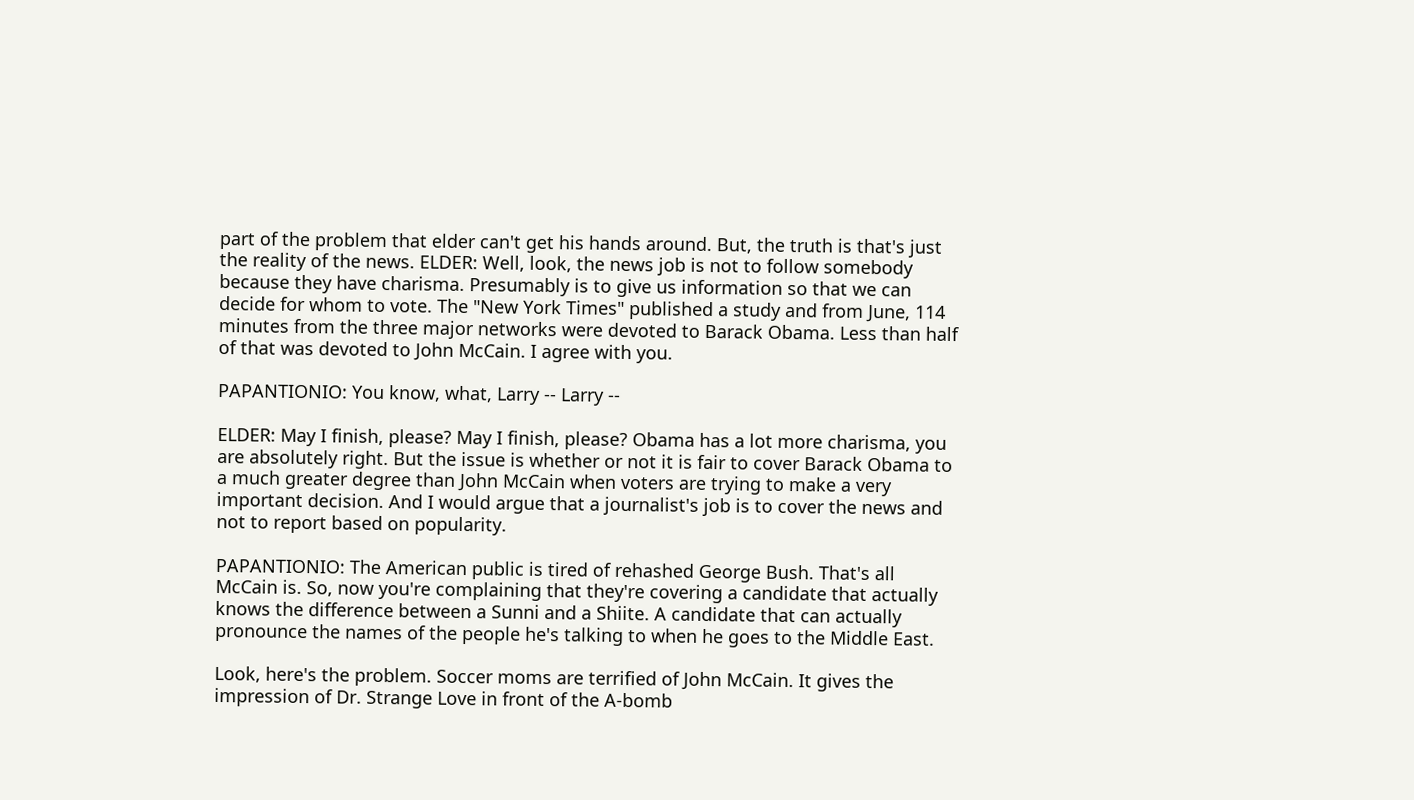part of the problem that elder can't get his hands around. But, the truth is that's just the reality of the news. ELDER: Well, look, the news job is not to follow somebody because they have charisma. Presumably is to give us information so that we can decide for whom to vote. The "New York Times" published a study and from June, 114 minutes from the three major networks were devoted to Barack Obama. Less than half of that was devoted to John McCain. I agree with you.

PAPANTIONIO: You know, what, Larry -- Larry --

ELDER: May I finish, please? May I finish, please? Obama has a lot more charisma, you are absolutely right. But the issue is whether or not it is fair to cover Barack Obama to a much greater degree than John McCain when voters are trying to make a very important decision. And I would argue that a journalist's job is to cover the news and not to report based on popularity.

PAPANTIONIO: The American public is tired of rehashed George Bush. That's all McCain is. So, now you're complaining that they're covering a candidate that actually knows the difference between a Sunni and a Shiite. A candidate that can actually pronounce the names of the people he's talking to when he goes to the Middle East.

Look, here's the problem. Soccer moms are terrified of John McCain. It gives the impression of Dr. Strange Love in front of the A-bomb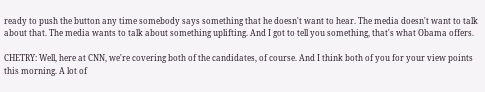ready to push the button any time somebody says something that he doesn't want to hear. The media doesn't want to talk about that. The media wants to talk about something uplifting. And I got to tell you something, that's what Obama offers.

CHETRY: Well, here at CNN, we're covering both of the candidates, of course. And I think both of you for your view points this morning. A lot of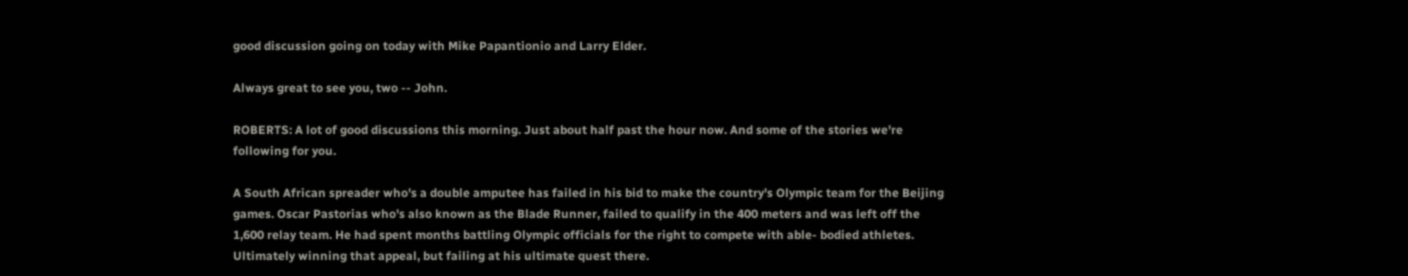good discussion going on today with Mike Papantionio and Larry Elder.

Always great to see you, two -- John.

ROBERTS: A lot of good discussions this morning. Just about half past the hour now. And some of the stories we're following for you.

A South African spreader who's a double amputee has failed in his bid to make the country's Olympic team for the Beijing games. Oscar Pastorias who's also known as the Blade Runner, failed to qualify in the 400 meters and was left off the 1,600 relay team. He had spent months battling Olympic officials for the right to compete with able- bodied athletes. Ultimately winning that appeal, but failing at his ultimate quest there.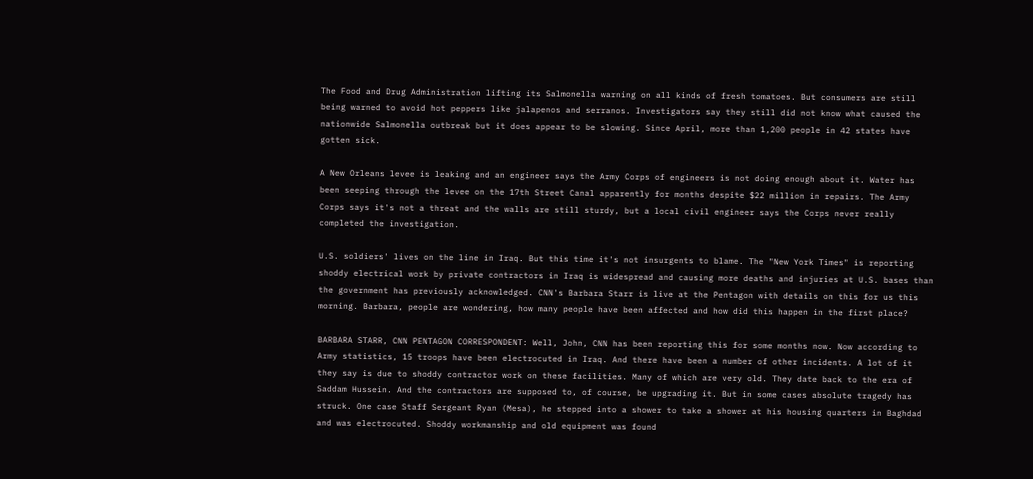The Food and Drug Administration lifting its Salmonella warning on all kinds of fresh tomatoes. But consumers are still being warned to avoid hot peppers like jalapenos and serranos. Investigators say they still did not know what caused the nationwide Salmonella outbreak but it does appear to be slowing. Since April, more than 1,200 people in 42 states have gotten sick.

A New Orleans levee is leaking and an engineer says the Army Corps of engineers is not doing enough about it. Water has been seeping through the levee on the 17th Street Canal apparently for months despite $22 million in repairs. The Army Corps says it's not a threat and the walls are still sturdy, but a local civil engineer says the Corps never really completed the investigation.

U.S. soldiers' lives on the line in Iraq. But this time it's not insurgents to blame. The "New York Times" is reporting shoddy electrical work by private contractors in Iraq is widespread and causing more deaths and injuries at U.S. bases than the government has previously acknowledged. CNN's Barbara Starr is live at the Pentagon with details on this for us this morning. Barbara, people are wondering, how many people have been affected and how did this happen in the first place?

BARBARA STARR, CNN PENTAGON CORRESPONDENT: Well, John, CNN has been reporting this for some months now. Now according to Army statistics, 15 troops have been electrocuted in Iraq. And there have been a number of other incidents. A lot of it they say is due to shoddy contractor work on these facilities. Many of which are very old. They date back to the era of Saddam Hussein. And the contractors are supposed to, of course, be upgrading it. But in some cases absolute tragedy has struck. One case Staff Sergeant Ryan (Mesa), he stepped into a shower to take a shower at his housing quarters in Baghdad and was electrocuted. Shoddy workmanship and old equipment was found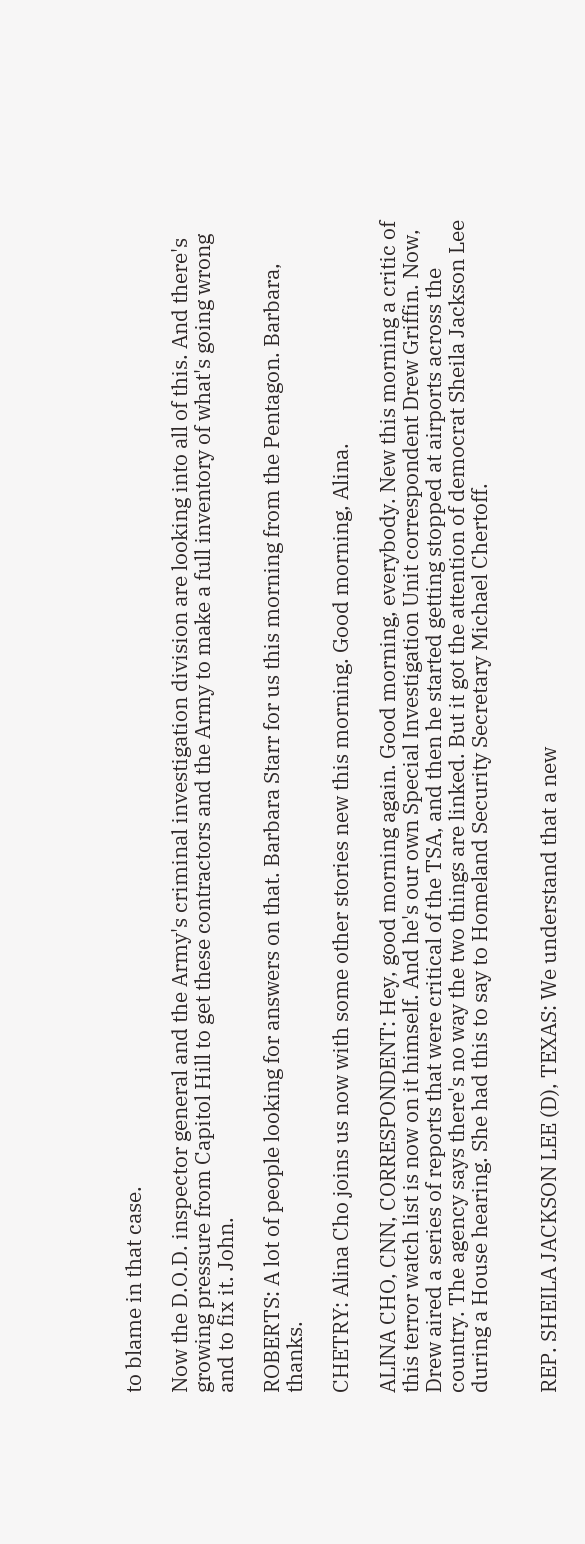to blame in that case.

Now the D.O.D. inspector general and the Army's criminal investigation division are looking into all of this. And there's growing pressure from Capitol Hill to get these contractors and the Army to make a full inventory of what's going wrong and to fix it. John.

ROBERTS: A lot of people looking for answers on that. Barbara Starr for us this morning from the Pentagon. Barbara, thanks.

CHETRY: Alina Cho joins us now with some other stories new this morning. Good morning, Alina.

ALINA CHO, CNN, CORRESPONDENT: Hey, good morning again. Good morning, everybody. New this morning a critic of this terror watch list is now on it himself. And he's our own Special Investigation Unit correspondent Drew Griffin. Now, Drew aired a series of reports that were critical of the TSA, and then he started getting stopped at airports across the country. The agency says there's no way the two things are linked. But it got the attention of democrat Sheila Jackson Lee during a House hearing. She had this to say to Homeland Security Secretary Michael Chertoff.


REP. SHEILA JACKSON LEE (D), TEXAS: We understand that a new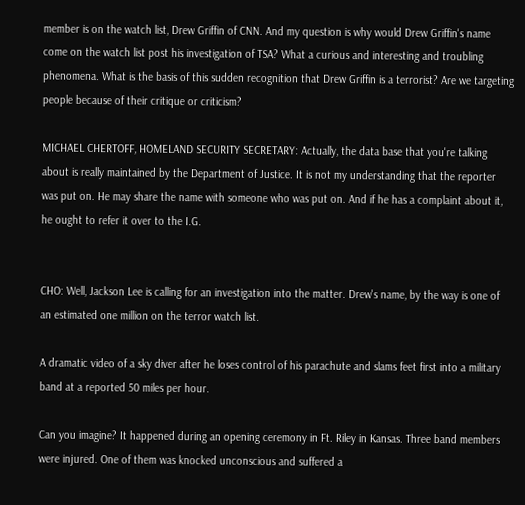member is on the watch list, Drew Griffin of CNN. And my question is why would Drew Griffin's name come on the watch list post his investigation of TSA? What a curious and interesting and troubling phenomena. What is the basis of this sudden recognition that Drew Griffin is a terrorist? Are we targeting people because of their critique or criticism?

MICHAEL CHERTOFF, HOMELAND SECURITY SECRETARY: Actually, the data base that you're talking about is really maintained by the Department of Justice. It is not my understanding that the reporter was put on. He may share the name with someone who was put on. And if he has a complaint about it, he ought to refer it over to the I.G.


CHO: Well, Jackson Lee is calling for an investigation into the matter. Drew's name, by the way is one of an estimated one million on the terror watch list.

A dramatic video of a sky diver after he loses control of his parachute and slams feet first into a military band at a reported 50 miles per hour.

Can you imagine? It happened during an opening ceremony in Ft. Riley in Kansas. Three band members were injured. One of them was knocked unconscious and suffered a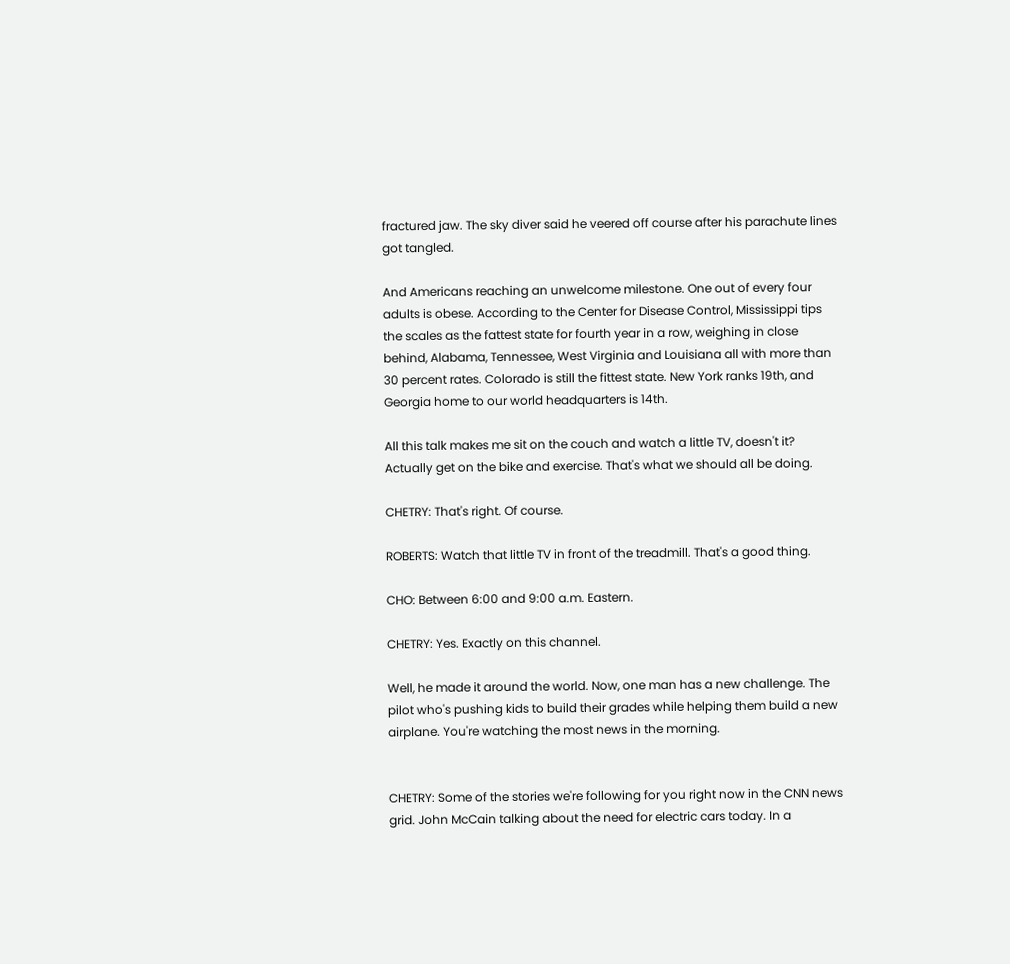fractured jaw. The sky diver said he veered off course after his parachute lines got tangled.

And Americans reaching an unwelcome milestone. One out of every four adults is obese. According to the Center for Disease Control, Mississippi tips the scales as the fattest state for fourth year in a row, weighing in close behind, Alabama, Tennessee, West Virginia and Louisiana all with more than 30 percent rates. Colorado is still the fittest state. New York ranks 19th, and Georgia home to our world headquarters is 14th.

All this talk makes me sit on the couch and watch a little TV, doesn't it? Actually get on the bike and exercise. That's what we should all be doing.

CHETRY: That's right. Of course.

ROBERTS: Watch that little TV in front of the treadmill. That's a good thing.

CHO: Between 6:00 and 9:00 a.m. Eastern.

CHETRY: Yes. Exactly on this channel.

Well, he made it around the world. Now, one man has a new challenge. The pilot who's pushing kids to build their grades while helping them build a new airplane. You're watching the most news in the morning.


CHETRY: Some of the stories we're following for you right now in the CNN news grid. John McCain talking about the need for electric cars today. In a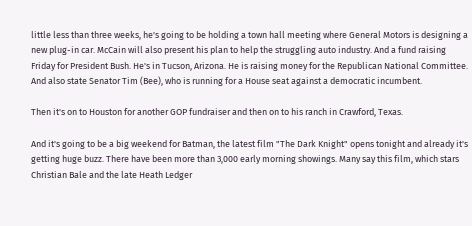little less than three weeks, he's going to be holding a town hall meeting where General Motors is designing a new plug-in car. McCain will also present his plan to help the struggling auto industry. And a fund raising Friday for President Bush. He's in Tucson, Arizona. He is raising money for the Republican National Committee. And also state Senator Tim (Bee), who is running for a House seat against a democratic incumbent.

Then it's on to Houston for another GOP fundraiser and then on to his ranch in Crawford, Texas.

And it's going to be a big weekend for Batman, the latest film "The Dark Knight" opens tonight and already it's getting huge buzz. There have been more than 3,000 early morning showings. Many say this film, which stars Christian Bale and the late Heath Ledger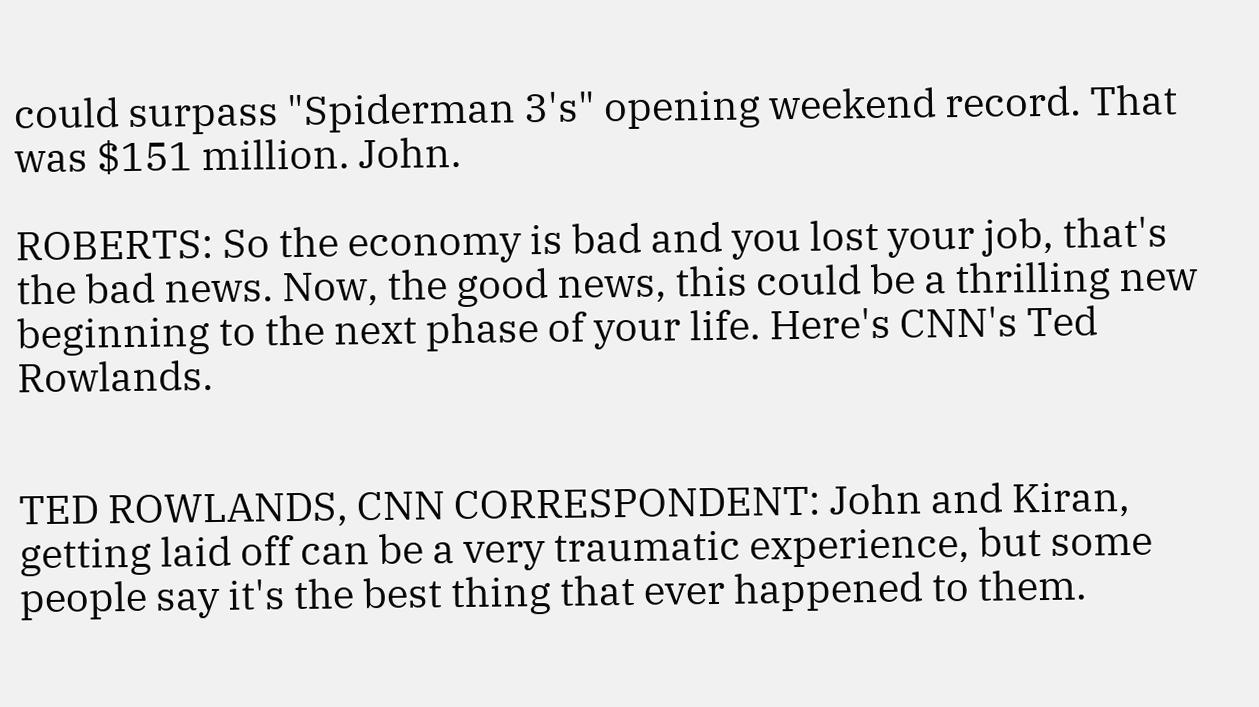could surpass "Spiderman 3's" opening weekend record. That was $151 million. John.

ROBERTS: So the economy is bad and you lost your job, that's the bad news. Now, the good news, this could be a thrilling new beginning to the next phase of your life. Here's CNN's Ted Rowlands.


TED ROWLANDS, CNN CORRESPONDENT: John and Kiran, getting laid off can be a very traumatic experience, but some people say it's the best thing that ever happened to them.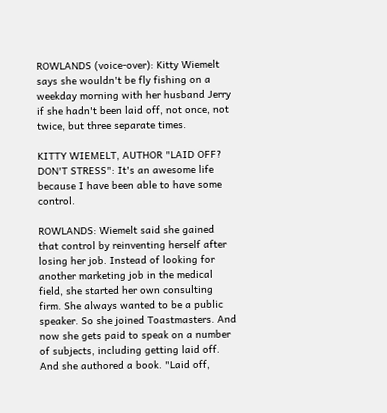ROWLANDS (voice-over): Kitty Wiemelt says she wouldn't be fly fishing on a weekday morning with her husband Jerry if she hadn't been laid off, not once, not twice, but three separate times.

KITTY WIEMELT, AUTHOR "LAID OFF? DON'T STRESS": It's an awesome life because I have been able to have some control.

ROWLANDS: Wiemelt said she gained that control by reinventing herself after losing her job. Instead of looking for another marketing job in the medical field, she started her own consulting firm. She always wanted to be a public speaker. So she joined Toastmasters. And now she gets paid to speak on a number of subjects, including getting laid off. And she authored a book. "Laid off,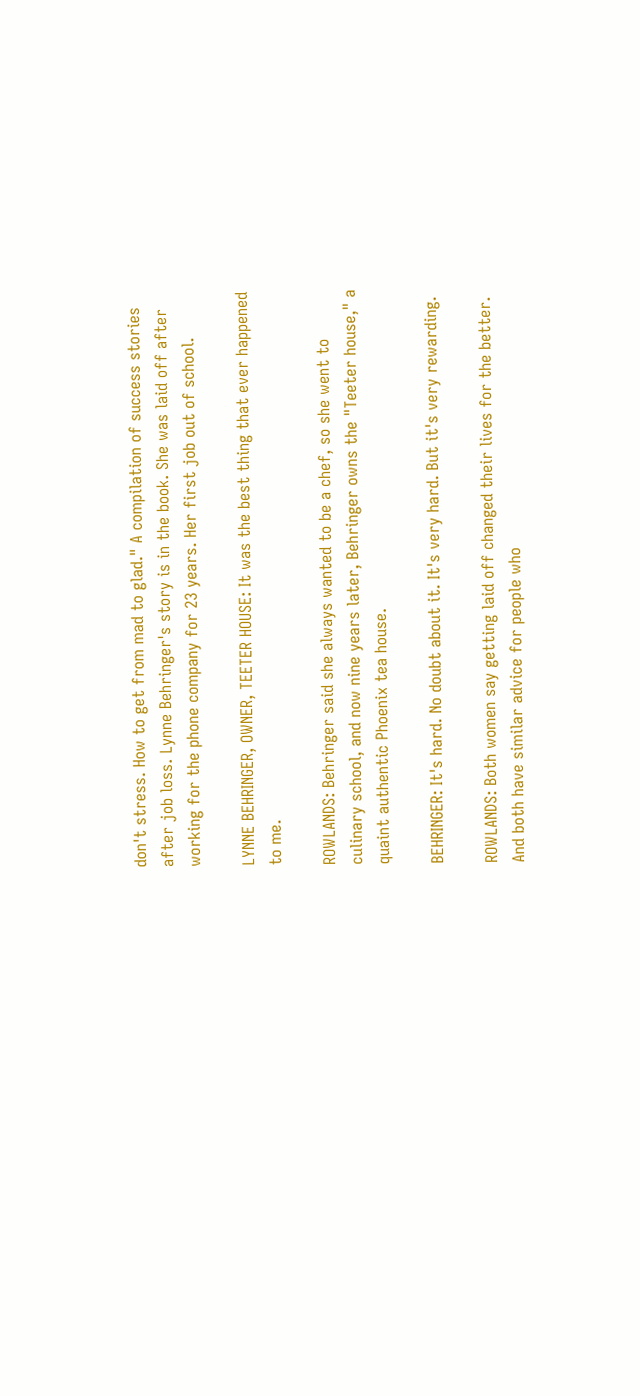don't stress. How to get from mad to glad." A compilation of success stories after job loss. Lynne Behringer's story is in the book. She was laid off after working for the phone company for 23 years. Her first job out of school.

LYNNE BEHRINGER, OWNER, TEETER HOUSE: It was the best thing that ever happened to me.

ROWLANDS: Behringer said she always wanted to be a chef, so she went to culinary school, and now nine years later, Behringer owns the "Teeter house," a quaint authentic Phoenix tea house.

BEHRINGER: It's hard. No doubt about it. It's very hard. But it's very rewarding.

ROWLANDS: Both women say getting laid off changed their lives for the better. And both have similar advice for people who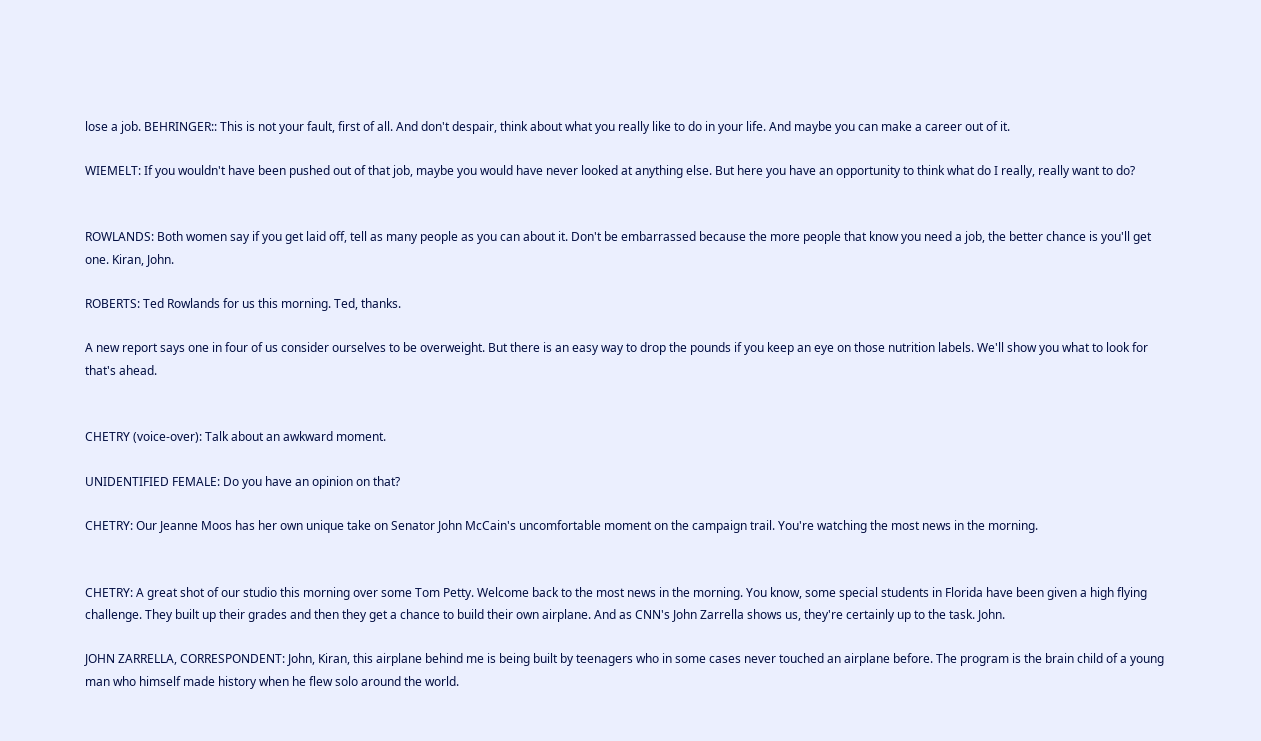lose a job. BEHRINGER:: This is not your fault, first of all. And don't despair, think about what you really like to do in your life. And maybe you can make a career out of it.

WIEMELT: If you wouldn't have been pushed out of that job, maybe you would have never looked at anything else. But here you have an opportunity to think what do I really, really want to do?


ROWLANDS: Both women say if you get laid off, tell as many people as you can about it. Don't be embarrassed because the more people that know you need a job, the better chance is you'll get one. Kiran, John.

ROBERTS: Ted Rowlands for us this morning. Ted, thanks.

A new report says one in four of us consider ourselves to be overweight. But there is an easy way to drop the pounds if you keep an eye on those nutrition labels. We'll show you what to look for that's ahead.


CHETRY (voice-over): Talk about an awkward moment.

UNIDENTIFIED FEMALE: Do you have an opinion on that?

CHETRY: Our Jeanne Moos has her own unique take on Senator John McCain's uncomfortable moment on the campaign trail. You're watching the most news in the morning.


CHETRY: A great shot of our studio this morning over some Tom Petty. Welcome back to the most news in the morning. You know, some special students in Florida have been given a high flying challenge. They built up their grades and then they get a chance to build their own airplane. And as CNN's John Zarrella shows us, they're certainly up to the task. John.

JOHN ZARRELLA, CORRESPONDENT: John, Kiran, this airplane behind me is being built by teenagers who in some cases never touched an airplane before. The program is the brain child of a young man who himself made history when he flew solo around the world.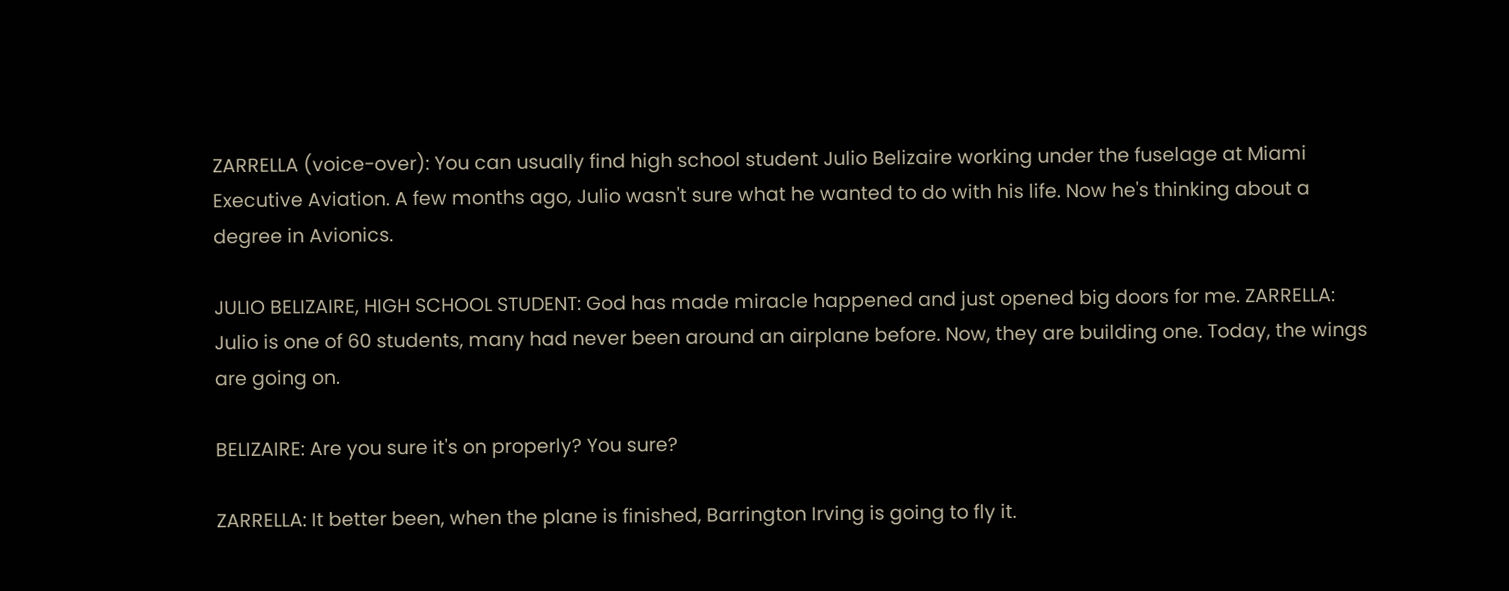ZARRELLA (voice-over): You can usually find high school student Julio Belizaire working under the fuselage at Miami Executive Aviation. A few months ago, Julio wasn't sure what he wanted to do with his life. Now he's thinking about a degree in Avionics.

JULIO BELIZAIRE, HIGH SCHOOL STUDENT: God has made miracle happened and just opened big doors for me. ZARRELLA: Julio is one of 60 students, many had never been around an airplane before. Now, they are building one. Today, the wings are going on.

BELIZAIRE: Are you sure it's on properly? You sure?

ZARRELLA: It better been, when the plane is finished, Barrington Irving is going to fly it.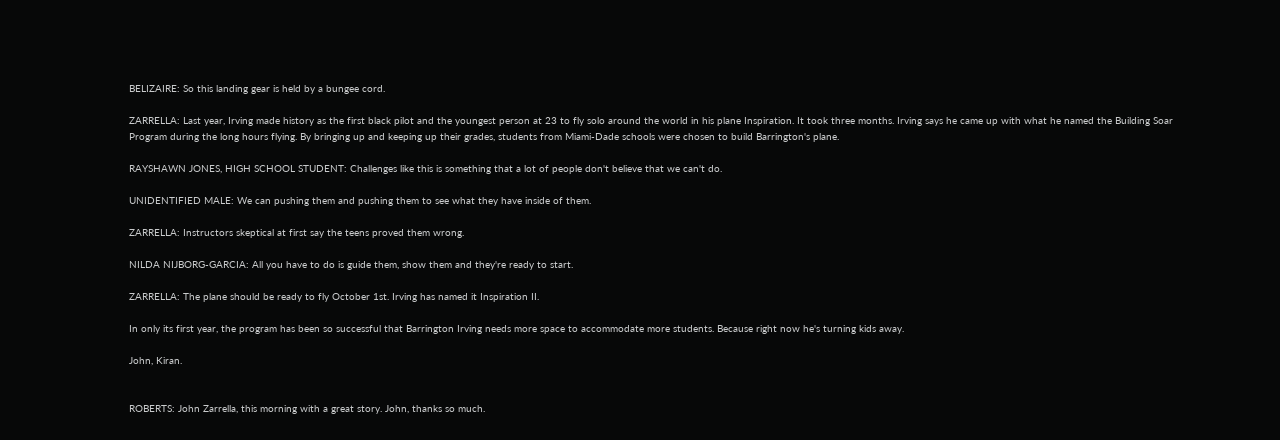BELIZAIRE: So this landing gear is held by a bungee cord.

ZARRELLA: Last year, Irving made history as the first black pilot and the youngest person at 23 to fly solo around the world in his plane Inspiration. It took three months. Irving says he came up with what he named the Building Soar Program during the long hours flying. By bringing up and keeping up their grades, students from Miami-Dade schools were chosen to build Barrington's plane.

RAYSHAWN JONES, HIGH SCHOOL STUDENT: Challenges like this is something that a lot of people don't believe that we can't do.

UNIDENTIFIED MALE: We can pushing them and pushing them to see what they have inside of them.

ZARRELLA: Instructors skeptical at first say the teens proved them wrong.

NILDA NIJBORG-GARCIA: All you have to do is guide them, show them and they're ready to start.

ZARRELLA: The plane should be ready to fly October 1st. Irving has named it Inspiration II.

In only its first year, the program has been so successful that Barrington Irving needs more space to accommodate more students. Because right now he's turning kids away.

John, Kiran.


ROBERTS: John Zarrella, this morning with a great story. John, thanks so much.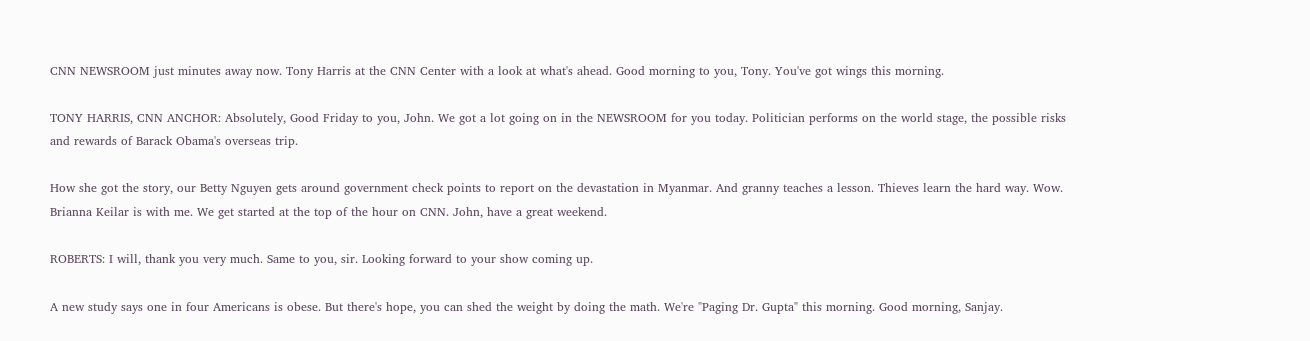CNN NEWSROOM just minutes away now. Tony Harris at the CNN Center with a look at what's ahead. Good morning to you, Tony. You've got wings this morning.

TONY HARRIS, CNN ANCHOR: Absolutely, Good Friday to you, John. We got a lot going on in the NEWSROOM for you today. Politician performs on the world stage, the possible risks and rewards of Barack Obama's overseas trip.

How she got the story, our Betty Nguyen gets around government check points to report on the devastation in Myanmar. And granny teaches a lesson. Thieves learn the hard way. Wow. Brianna Keilar is with me. We get started at the top of the hour on CNN. John, have a great weekend.

ROBERTS: I will, thank you very much. Same to you, sir. Looking forward to your show coming up.

A new study says one in four Americans is obese. But there's hope, you can shed the weight by doing the math. We're "Paging Dr. Gupta" this morning. Good morning, Sanjay.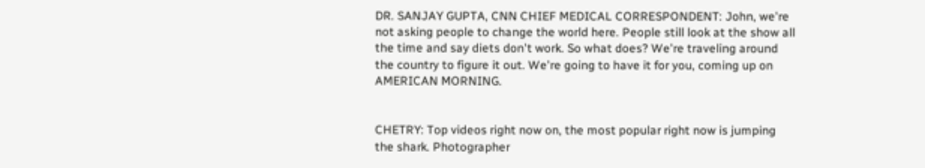DR. SANJAY GUPTA, CNN CHIEF MEDICAL CORRESPONDENT: John, we're not asking people to change the world here. People still look at the show all the time and say diets don't work. So what does? We're traveling around the country to figure it out. We're going to have it for you, coming up on AMERICAN MORNING.


CHETRY: Top videos right now on, the most popular right now is jumping the shark. Photographer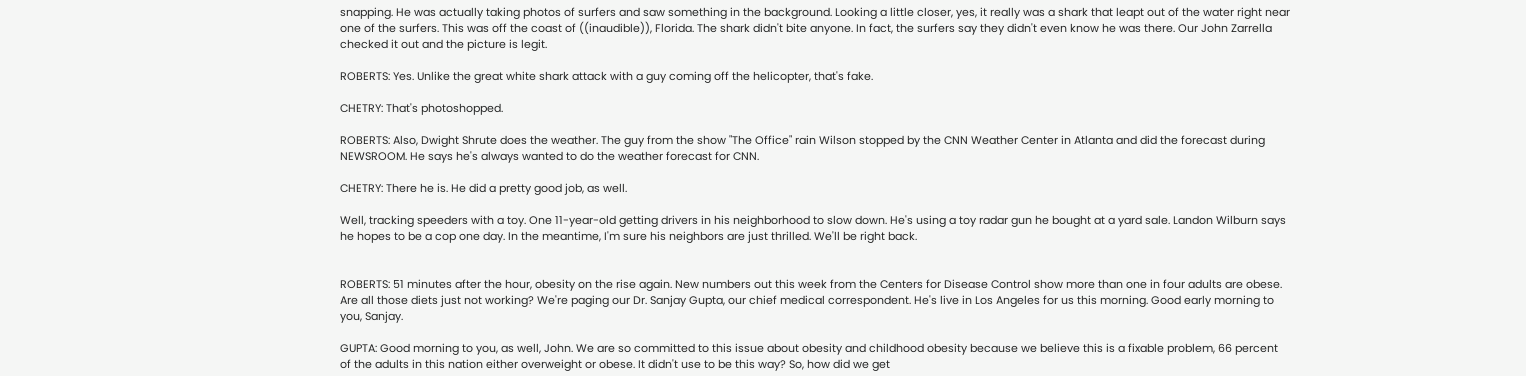snapping. He was actually taking photos of surfers and saw something in the background. Looking a little closer, yes, it really was a shark that leapt out of the water right near one of the surfers. This was off the coast of ((inaudible)), Florida. The shark didn't bite anyone. In fact, the surfers say they didn't even know he was there. Our John Zarrella checked it out and the picture is legit.

ROBERTS: Yes. Unlike the great white shark attack with a guy coming off the helicopter, that's fake.

CHETRY: That's photoshopped.

ROBERTS: Also, Dwight Shrute does the weather. The guy from the show "The Office" rain Wilson stopped by the CNN Weather Center in Atlanta and did the forecast during NEWSROOM. He says he's always wanted to do the weather forecast for CNN.

CHETRY: There he is. He did a pretty good job, as well.

Well, tracking speeders with a toy. One 11-year-old getting drivers in his neighborhood to slow down. He's using a toy radar gun he bought at a yard sale. Landon Wilburn says he hopes to be a cop one day. In the meantime, I'm sure his neighbors are just thrilled. We'll be right back.


ROBERTS: 51 minutes after the hour, obesity on the rise again. New numbers out this week from the Centers for Disease Control show more than one in four adults are obese. Are all those diets just not working? We're paging our Dr. Sanjay Gupta, our chief medical correspondent. He's live in Los Angeles for us this morning. Good early morning to you, Sanjay.

GUPTA: Good morning to you, as well, John. We are so committed to this issue about obesity and childhood obesity because we believe this is a fixable problem, 66 percent of the adults in this nation either overweight or obese. It didn't use to be this way? So, how did we get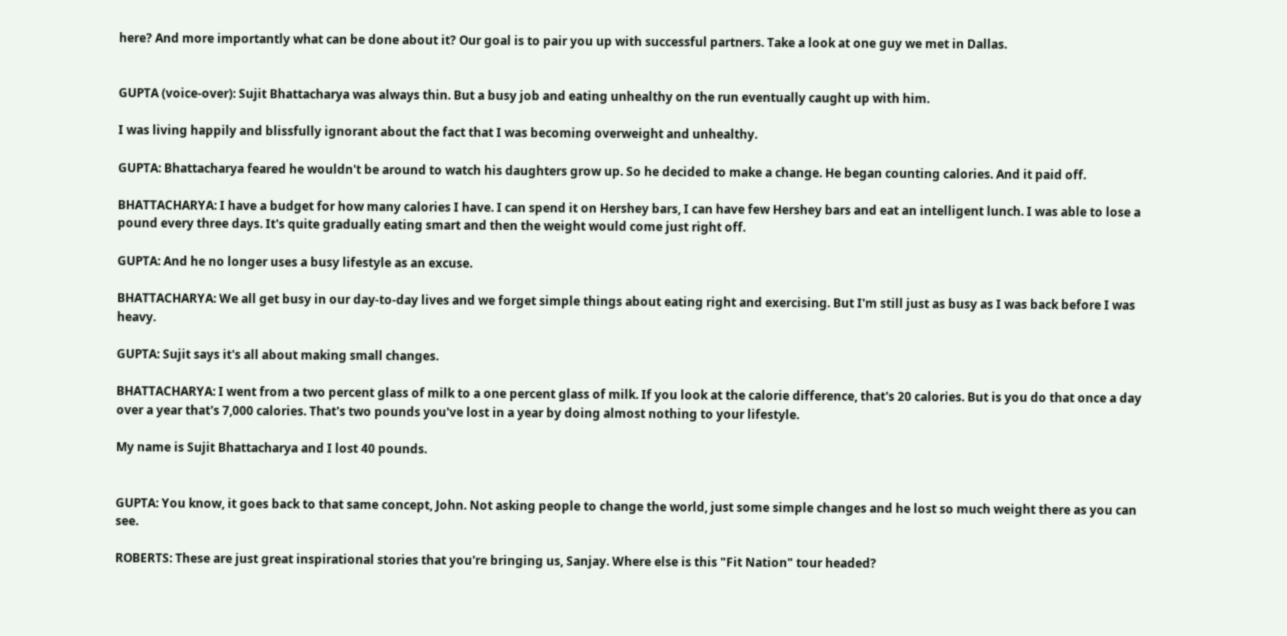here? And more importantly what can be done about it? Our goal is to pair you up with successful partners. Take a look at one guy we met in Dallas.


GUPTA (voice-over): Sujit Bhattacharya was always thin. But a busy job and eating unhealthy on the run eventually caught up with him.

I was living happily and blissfully ignorant about the fact that I was becoming overweight and unhealthy.

GUPTA: Bhattacharya feared he wouldn't be around to watch his daughters grow up. So he decided to make a change. He began counting calories. And it paid off.

BHATTACHARYA: I have a budget for how many calories I have. I can spend it on Hershey bars, I can have few Hershey bars and eat an intelligent lunch. I was able to lose a pound every three days. It's quite gradually eating smart and then the weight would come just right off.

GUPTA: And he no longer uses a busy lifestyle as an excuse.

BHATTACHARYA: We all get busy in our day-to-day lives and we forget simple things about eating right and exercising. But I'm still just as busy as I was back before I was heavy.

GUPTA: Sujit says it's all about making small changes.

BHATTACHARYA: I went from a two percent glass of milk to a one percent glass of milk. If you look at the calorie difference, that's 20 calories. But is you do that once a day over a year that's 7,000 calories. That's two pounds you've lost in a year by doing almost nothing to your lifestyle.

My name is Sujit Bhattacharya and I lost 40 pounds.


GUPTA: You know, it goes back to that same concept, John. Not asking people to change the world, just some simple changes and he lost so much weight there as you can see.

ROBERTS: These are just great inspirational stories that you're bringing us, Sanjay. Where else is this "Fit Nation" tour headed?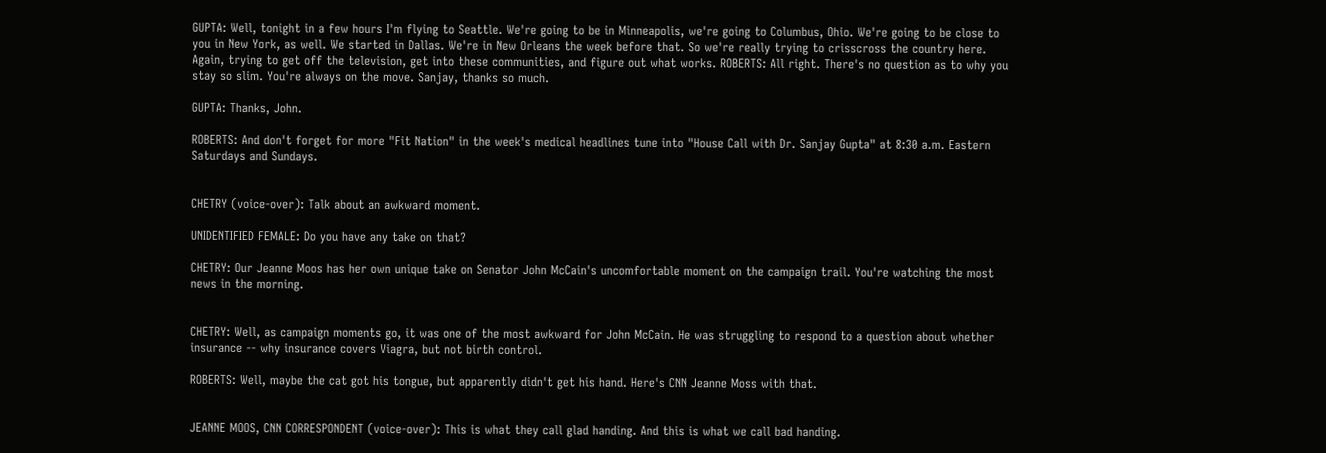GUPTA: Well, tonight in a few hours I'm flying to Seattle. We're going to be in Minneapolis, we're going to Columbus, Ohio. We're going to be close to you in New York, as well. We started in Dallas. We're in New Orleans the week before that. So we're really trying to crisscross the country here. Again, trying to get off the television, get into these communities, and figure out what works. ROBERTS: All right. There's no question as to why you stay so slim. You're always on the move. Sanjay, thanks so much.

GUPTA: Thanks, John.

ROBERTS: And don't forget for more "Fit Nation" in the week's medical headlines tune into "House Call with Dr. Sanjay Gupta" at 8:30 a.m. Eastern Saturdays and Sundays.


CHETRY (voice-over): Talk about an awkward moment.

UNIDENTIFIED FEMALE: Do you have any take on that?

CHETRY: Our Jeanne Moos has her own unique take on Senator John McCain's uncomfortable moment on the campaign trail. You're watching the most news in the morning.


CHETRY: Well, as campaign moments go, it was one of the most awkward for John McCain. He was struggling to respond to a question about whether insurance -- why insurance covers Viagra, but not birth control.

ROBERTS: Well, maybe the cat got his tongue, but apparently didn't get his hand. Here's CNN Jeanne Moss with that.


JEANNE MOOS, CNN CORRESPONDENT (voice-over): This is what they call glad handing. And this is what we call bad handing.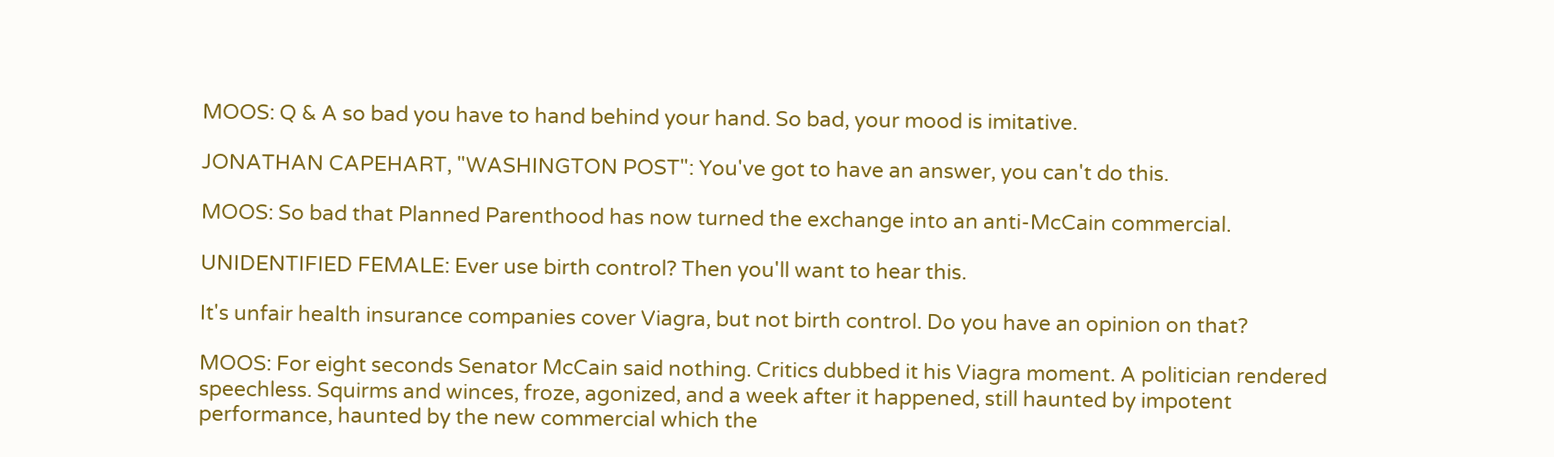MOOS: Q & A so bad you have to hand behind your hand. So bad, your mood is imitative.

JONATHAN CAPEHART, "WASHINGTON POST": You've got to have an answer, you can't do this.

MOOS: So bad that Planned Parenthood has now turned the exchange into an anti-McCain commercial.

UNIDENTIFIED FEMALE: Ever use birth control? Then you'll want to hear this.

It's unfair health insurance companies cover Viagra, but not birth control. Do you have an opinion on that?

MOOS: For eight seconds Senator McCain said nothing. Critics dubbed it his Viagra moment. A politician rendered speechless. Squirms and winces, froze, agonized, and a week after it happened, still haunted by impotent performance, haunted by the new commercial which the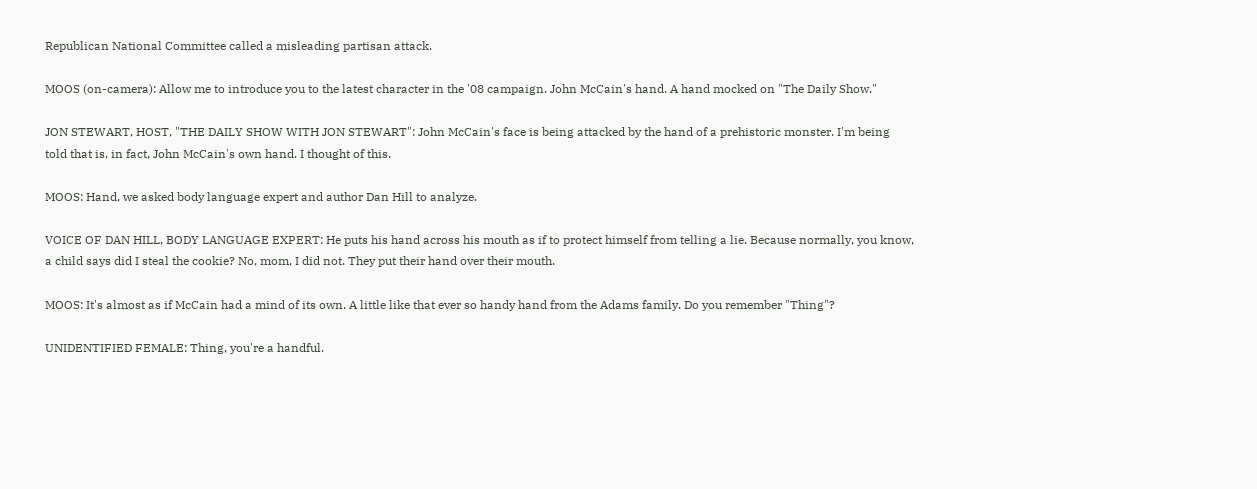Republican National Committee called a misleading partisan attack.

MOOS (on-camera): Allow me to introduce you to the latest character in the '08 campaign. John McCain's hand. A hand mocked on "The Daily Show."

JON STEWART, HOST, "THE DAILY SHOW WITH JON STEWART": John McCain's face is being attacked by the hand of a prehistoric monster. I'm being told that is, in fact, John McCain's own hand. I thought of this.

MOOS: Hand, we asked body language expert and author Dan Hill to analyze.

VOICE OF DAN HILL, BODY LANGUAGE EXPERT: He puts his hand across his mouth as if to protect himself from telling a lie. Because normally, you know, a child says did I steal the cookie? No, mom, I did not. They put their hand over their mouth.

MOOS: It's almost as if McCain had a mind of its own. A little like that ever so handy hand from the Adams family. Do you remember "Thing"?

UNIDENTIFIED FEMALE: Thing, you're a handful.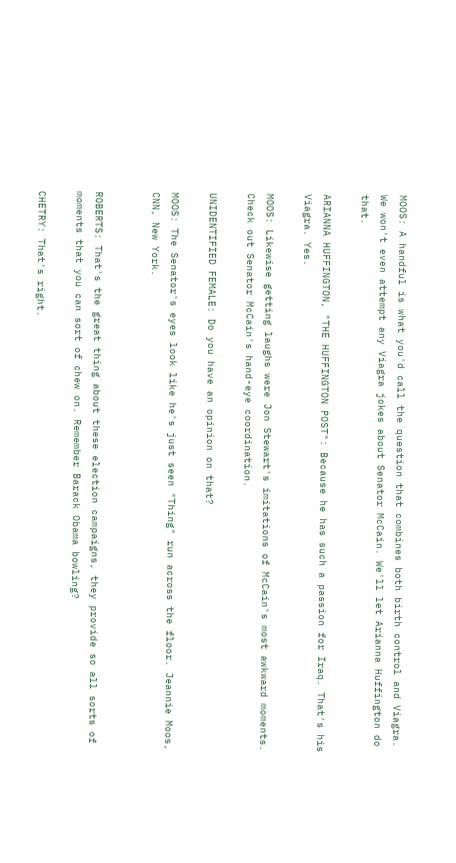MOOS: A handful is what you'd call the question that combines both birth control and Viagra. We won't even attempt any Viagra jokes about Senator McCain. We'll let Arianna Huffington do that.

ARIANNA HUFFINGTON, "THE HUFFINGTON POST": Because he has such a passion for Iraq. That's his Viagra. Yes.

MOOS: Likewise getting laughs were Jon Stewart's imitations of McCain's most awkward moments. Check out Senator McCain's hand-eye coordination.

UNIDENTIFIED FEMALE: Do you have an opinion on that?

MOOS: The Senator's eyes look like he's just seen "Thing" run across the floor. Jeannie Moos, CNN, New York.


ROBERTS: That's the great thing about these election campaigns, they provide so all sorts of moments that you can sort of chew on. Remember Barack Obama bowling?

CHETRY: That's right.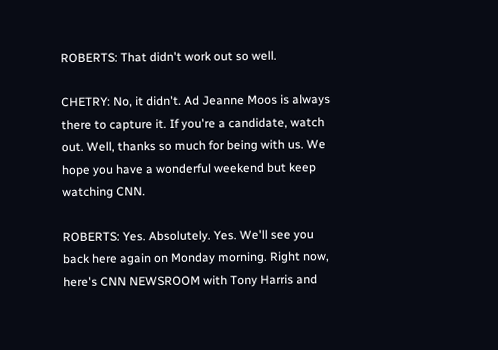ROBERTS: That didn't work out so well.

CHETRY: No, it didn't. Ad Jeanne Moos is always there to capture it. If you're a candidate, watch out. Well, thanks so much for being with us. We hope you have a wonderful weekend but keep watching CNN.

ROBERTS: Yes. Absolutely. Yes. We'll see you back here again on Monday morning. Right now, here's CNN NEWSROOM with Tony Harris and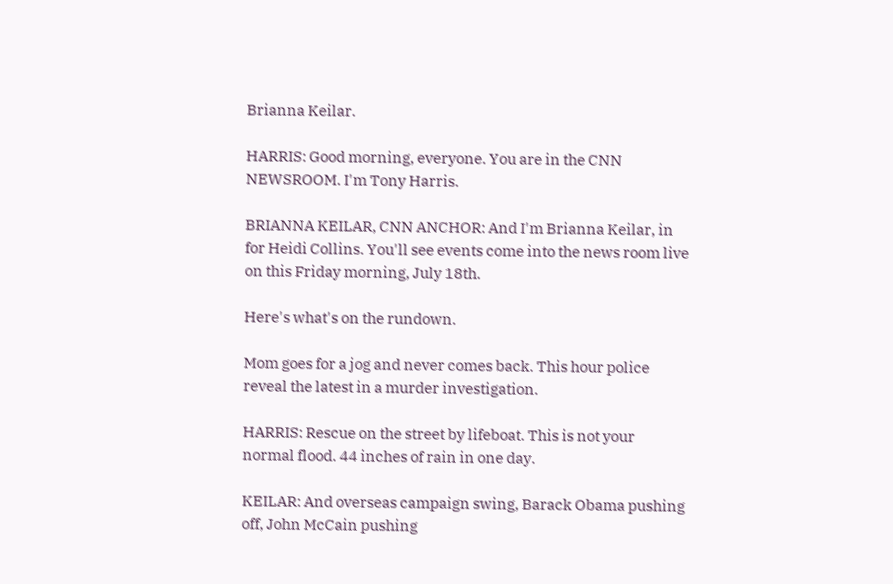Brianna Keilar.

HARRIS: Good morning, everyone. You are in the CNN NEWSROOM. I'm Tony Harris.

BRIANNA KEILAR, CNN ANCHOR: And I'm Brianna Keilar, in for Heidi Collins. You'll see events come into the news room live on this Friday morning, July 18th.

Here's what's on the rundown.

Mom goes for a jog and never comes back. This hour police reveal the latest in a murder investigation.

HARRIS: Rescue on the street by lifeboat. This is not your normal flood. 44 inches of rain in one day.

KEILAR: And overseas campaign swing, Barack Obama pushing off, John McCain pushing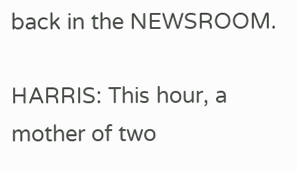back in the NEWSROOM.

HARRIS: This hour, a mother of two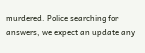murdered. Police searching for answers, we expect an update any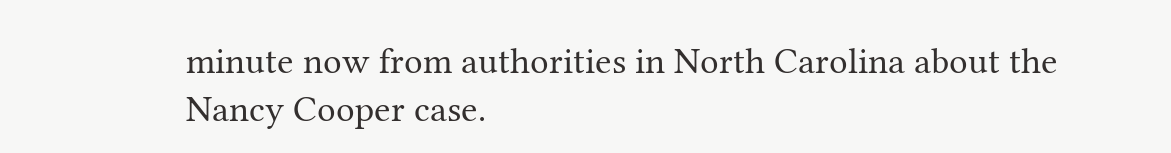minute now from authorities in North Carolina about the Nancy Cooper case.